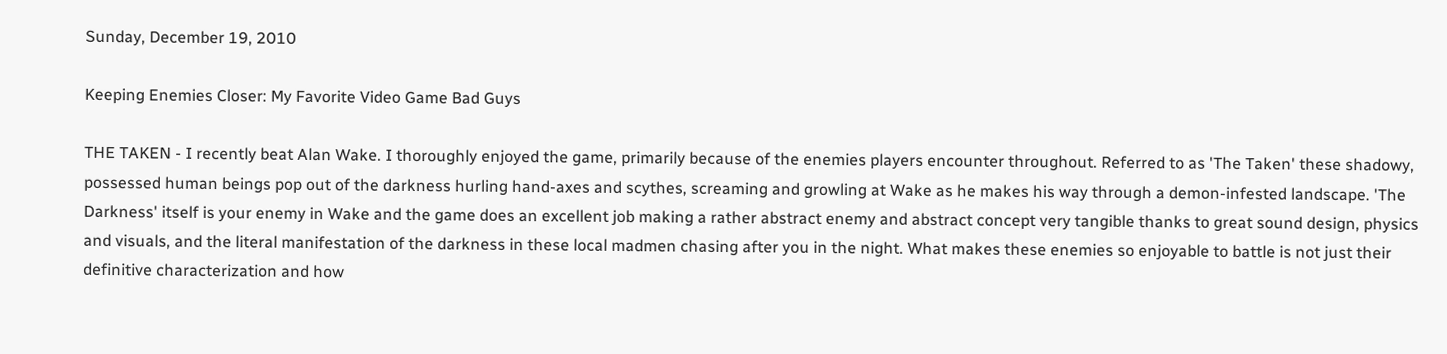Sunday, December 19, 2010

Keeping Enemies Closer: My Favorite Video Game Bad Guys

THE TAKEN - I recently beat Alan Wake. I thoroughly enjoyed the game, primarily because of the enemies players encounter throughout. Referred to as 'The Taken' these shadowy, possessed human beings pop out of the darkness hurling hand-axes and scythes, screaming and growling at Wake as he makes his way through a demon-infested landscape. 'The Darkness' itself is your enemy in Wake and the game does an excellent job making a rather abstract enemy and abstract concept very tangible thanks to great sound design, physics and visuals, and the literal manifestation of the darkness in these local madmen chasing after you in the night. What makes these enemies so enjoyable to battle is not just their definitive characterization and how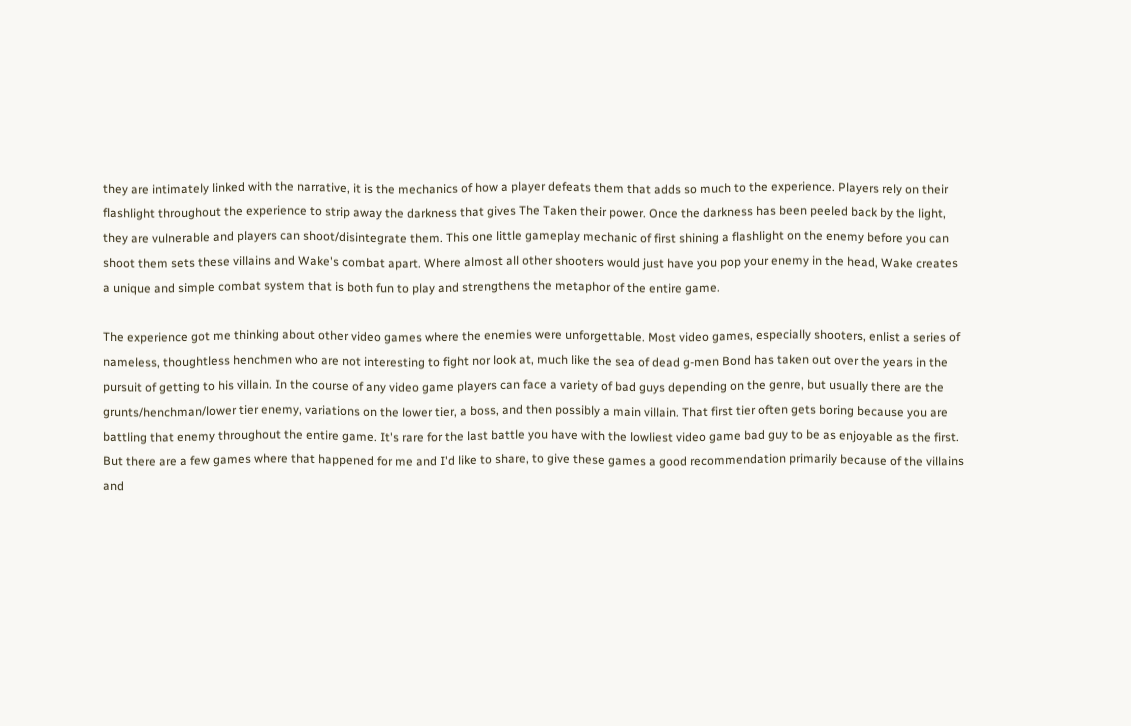they are intimately linked with the narrative, it is the mechanics of how a player defeats them that adds so much to the experience. Players rely on their flashlight throughout the experience to strip away the darkness that gives The Taken their power. Once the darkness has been peeled back by the light, they are vulnerable and players can shoot/disintegrate them. This one little gameplay mechanic of first shining a flashlight on the enemy before you can shoot them sets these villains and Wake's combat apart. Where almost all other shooters would just have you pop your enemy in the head, Wake creates a unique and simple combat system that is both fun to play and strengthens the metaphor of the entire game.

The experience got me thinking about other video games where the enemies were unforgettable. Most video games, especially shooters, enlist a series of nameless, thoughtless henchmen who are not interesting to fight nor look at, much like the sea of dead g-men Bond has taken out over the years in the pursuit of getting to his villain. In the course of any video game players can face a variety of bad guys depending on the genre, but usually there are the grunts/henchman/lower tier enemy, variations on the lower tier, a boss, and then possibly a main villain. That first tier often gets boring because you are battling that enemy throughout the entire game. It's rare for the last battle you have with the lowliest video game bad guy to be as enjoyable as the first. But there are a few games where that happened for me and I'd like to share, to give these games a good recommendation primarily because of the villains and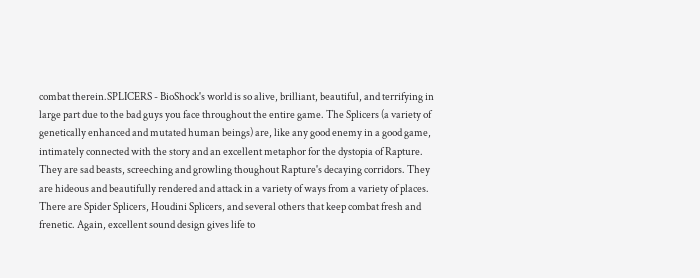combat therein.SPLICERS - BioShock's world is so alive, brilliant, beautiful, and terrifying in large part due to the bad guys you face throughout the entire game. The Splicers (a variety of genetically enhanced and mutated human beings) are, like any good enemy in a good game, intimately connected with the story and an excellent metaphor for the dystopia of Rapture. They are sad beasts, screeching and growling thoughout Rapture's decaying corridors. They are hideous and beautifully rendered and attack in a variety of ways from a variety of places. There are Spider Splicers, Houdini Splicers, and several others that keep combat fresh and frenetic. Again, excellent sound design gives life to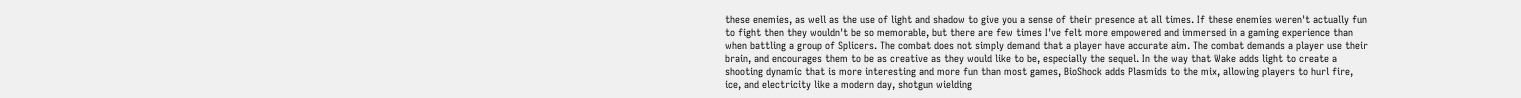these enemies, as well as the use of light and shadow to give you a sense of their presence at all times. If these enemies weren't actually fun to fight then they wouldn't be so memorable, but there are few times I've felt more empowered and immersed in a gaming experience than when battling a group of Splicers. The combat does not simply demand that a player have accurate aim. The combat demands a player use their brain, and encourages them to be as creative as they would like to be, especially the sequel. In the way that Wake adds light to create a shooting dynamic that is more interesting and more fun than most games, BioShock adds Plasmids to the mix, allowing players to hurl fire, ice, and electricity like a modern day, shotgun wielding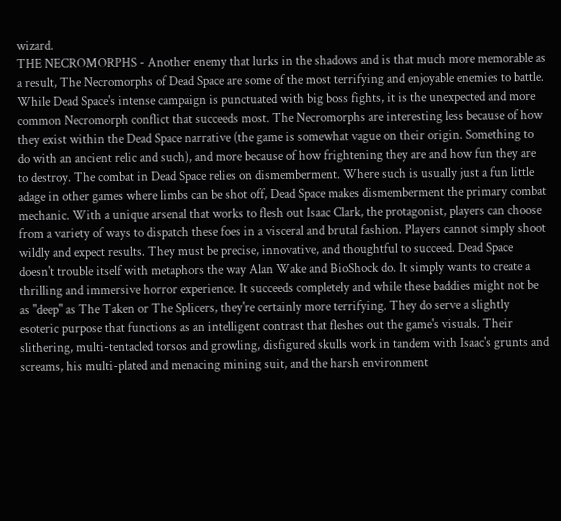wizard.
THE NECROMORPHS - Another enemy that lurks in the shadows and is that much more memorable as a result, The Necromorphs of Dead Space are some of the most terrifying and enjoyable enemies to battle. While Dead Space's intense campaign is punctuated with big boss fights, it is the unexpected and more common Necromorph conflict that succeeds most. The Necromorphs are interesting less because of how they exist within the Dead Space narrative (the game is somewhat vague on their origin. Something to do with an ancient relic and such), and more because of how frightening they are and how fun they are to destroy. The combat in Dead Space relies on dismemberment. Where such is usually just a fun little adage in other games where limbs can be shot off, Dead Space makes dismemberment the primary combat mechanic. With a unique arsenal that works to flesh out Isaac Clark, the protagonist, players can choose from a variety of ways to dispatch these foes in a visceral and brutal fashion. Players cannot simply shoot wildly and expect results. They must be precise, innovative, and thoughtful to succeed. Dead Space doesn't trouble itself with metaphors the way Alan Wake and BioShock do. It simply wants to create a thrilling and immersive horror experience. It succeeds completely and while these baddies might not be as "deep" as The Taken or The Splicers, they're certainly more terrifying. They do serve a slightly esoteric purpose that functions as an intelligent contrast that fleshes out the game's visuals. Their slithering, multi-tentacled torsos and growling, disfigured skulls work in tandem with Isaac's grunts and screams, his multi-plated and menacing mining suit, and the harsh environment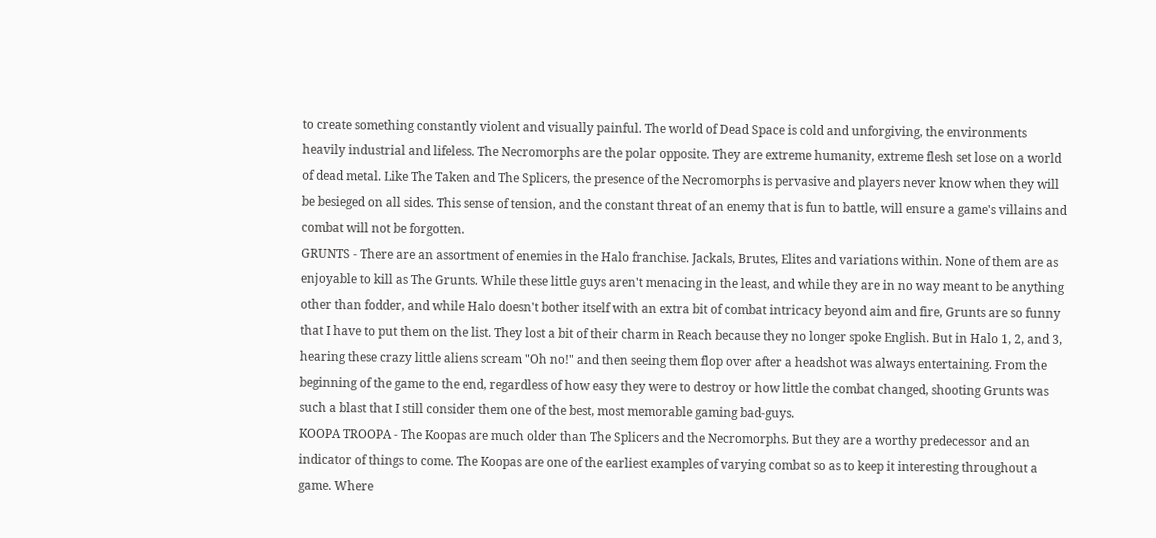to create something constantly violent and visually painful. The world of Dead Space is cold and unforgiving, the environments heavily industrial and lifeless. The Necromorphs are the polar opposite. They are extreme humanity, extreme flesh set lose on a world of dead metal. Like The Taken and The Splicers, the presence of the Necromorphs is pervasive and players never know when they will be besieged on all sides. This sense of tension, and the constant threat of an enemy that is fun to battle, will ensure a game's villains and combat will not be forgotten.
GRUNTS - There are an assortment of enemies in the Halo franchise. Jackals, Brutes, Elites and variations within. None of them are as enjoyable to kill as The Grunts. While these little guys aren't menacing in the least, and while they are in no way meant to be anything other than fodder, and while Halo doesn't bother itself with an extra bit of combat intricacy beyond aim and fire, Grunts are so funny that I have to put them on the list. They lost a bit of their charm in Reach because they no longer spoke English. But in Halo 1, 2, and 3, hearing these crazy little aliens scream "Oh no!" and then seeing them flop over after a headshot was always entertaining. From the beginning of the game to the end, regardless of how easy they were to destroy or how little the combat changed, shooting Grunts was such a blast that I still consider them one of the best, most memorable gaming bad-guys.
KOOPA TROOPA - The Koopas are much older than The Splicers and the Necromorphs. But they are a worthy predecessor and an indicator of things to come. The Koopas are one of the earliest examples of varying combat so as to keep it interesting throughout a game. Where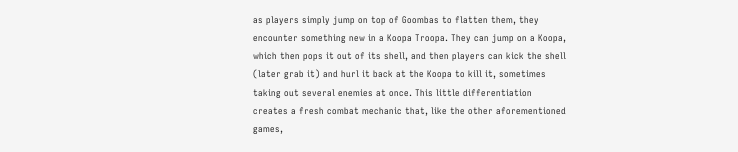as players simply jump on top of Goombas to flatten them, they encounter something new in a Koopa Troopa. They can jump on a Koopa, which then pops it out of its shell, and then players can kick the shell (later grab it) and hurl it back at the Koopa to kill it, sometimes taking out several enemies at once. This little differentiation creates a fresh combat mechanic that, like the other aforementioned games,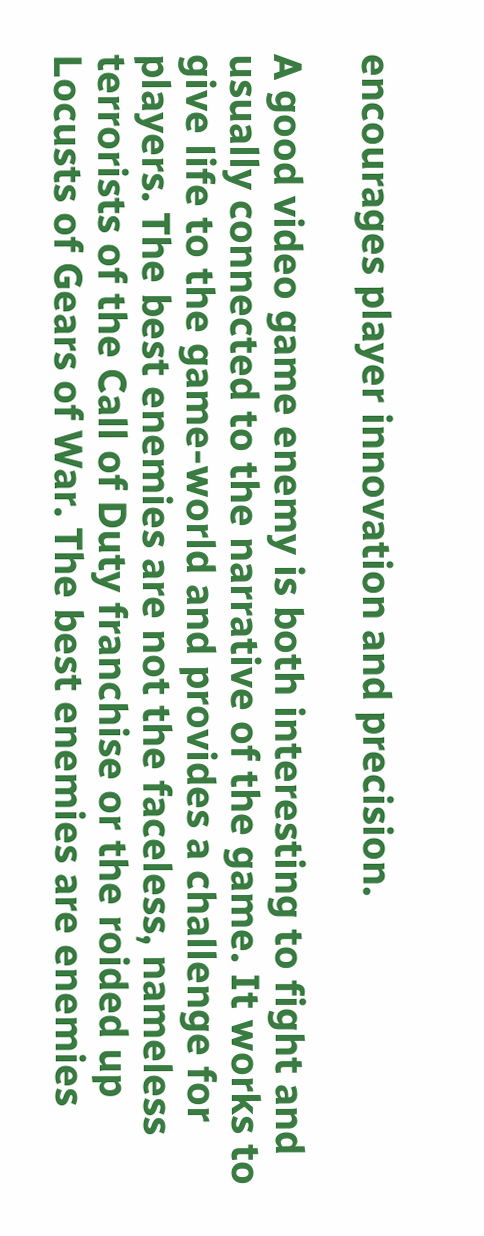encourages player innovation and precision.

A good video game enemy is both interesting to fight and usually connected to the narrative of the game. It works to give life to the game-world and provides a challenge for players. The best enemies are not the faceless, nameless terrorists of the Call of Duty franchise or the roided up Locusts of Gears of War. The best enemies are enemies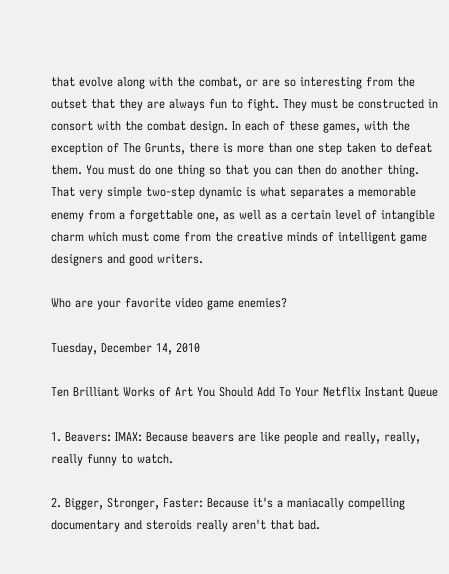that evolve along with the combat, or are so interesting from the outset that they are always fun to fight. They must be constructed in consort with the combat design. In each of these games, with the exception of The Grunts, there is more than one step taken to defeat them. You must do one thing so that you can then do another thing. That very simple two-step dynamic is what separates a memorable enemy from a forgettable one, as well as a certain level of intangible charm which must come from the creative minds of intelligent game designers and good writers.

Who are your favorite video game enemies?

Tuesday, December 14, 2010

Ten Brilliant Works of Art You Should Add To Your Netflix Instant Queue

1. Beavers: IMAX: Because beavers are like people and really, really, really funny to watch.

2. Bigger, Stronger, Faster: Because it's a maniacally compelling documentary and steroids really aren't that bad.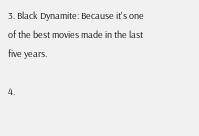3. Black Dynamite: Because it's one of the best movies made in the last five years.

4.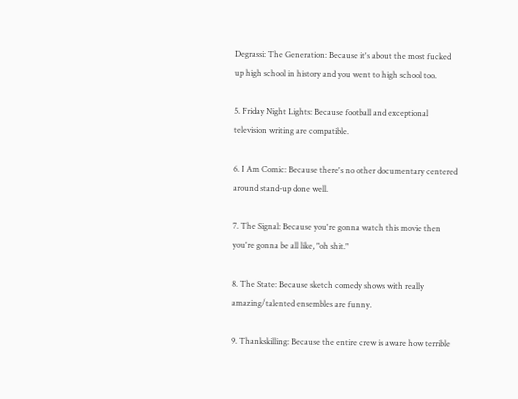Degrassi: The Generation: Because it's about the most fucked up high school in history and you went to high school too.

5. Friday Night Lights: Because football and exceptional television writing are compatible.

6. I Am Comic: Because there's no other documentary centered around stand-up done well.

7. The Signal: Because you're gonna watch this movie then you're gonna be all like, "oh shit."

8. The State: Because sketch comedy shows with really amazing/talented ensembles are funny.

9. Thankskilling: Because the entire crew is aware how terrible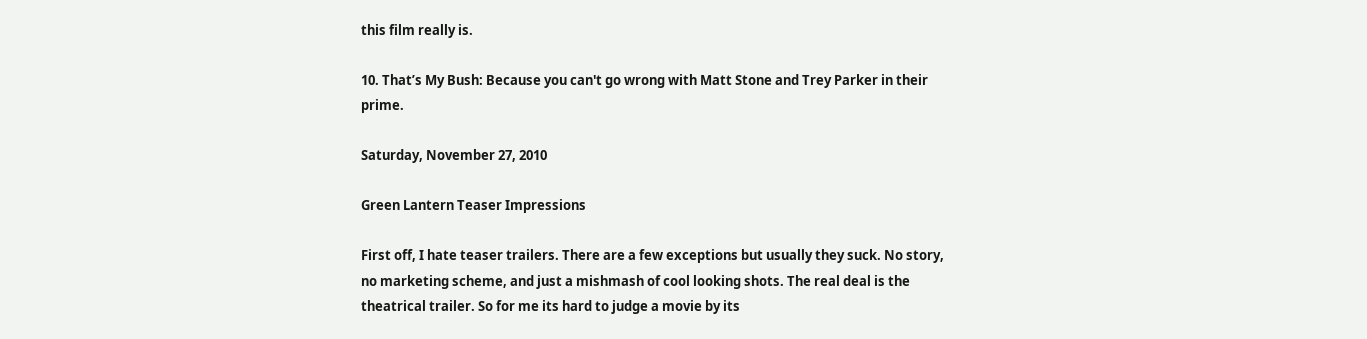this film really is.

10. That’s My Bush: Because you can't go wrong with Matt Stone and Trey Parker in their prime.

Saturday, November 27, 2010

Green Lantern Teaser Impressions

First off, I hate teaser trailers. There are a few exceptions but usually they suck. No story, no marketing scheme, and just a mishmash of cool looking shots. The real deal is the theatrical trailer. So for me its hard to judge a movie by its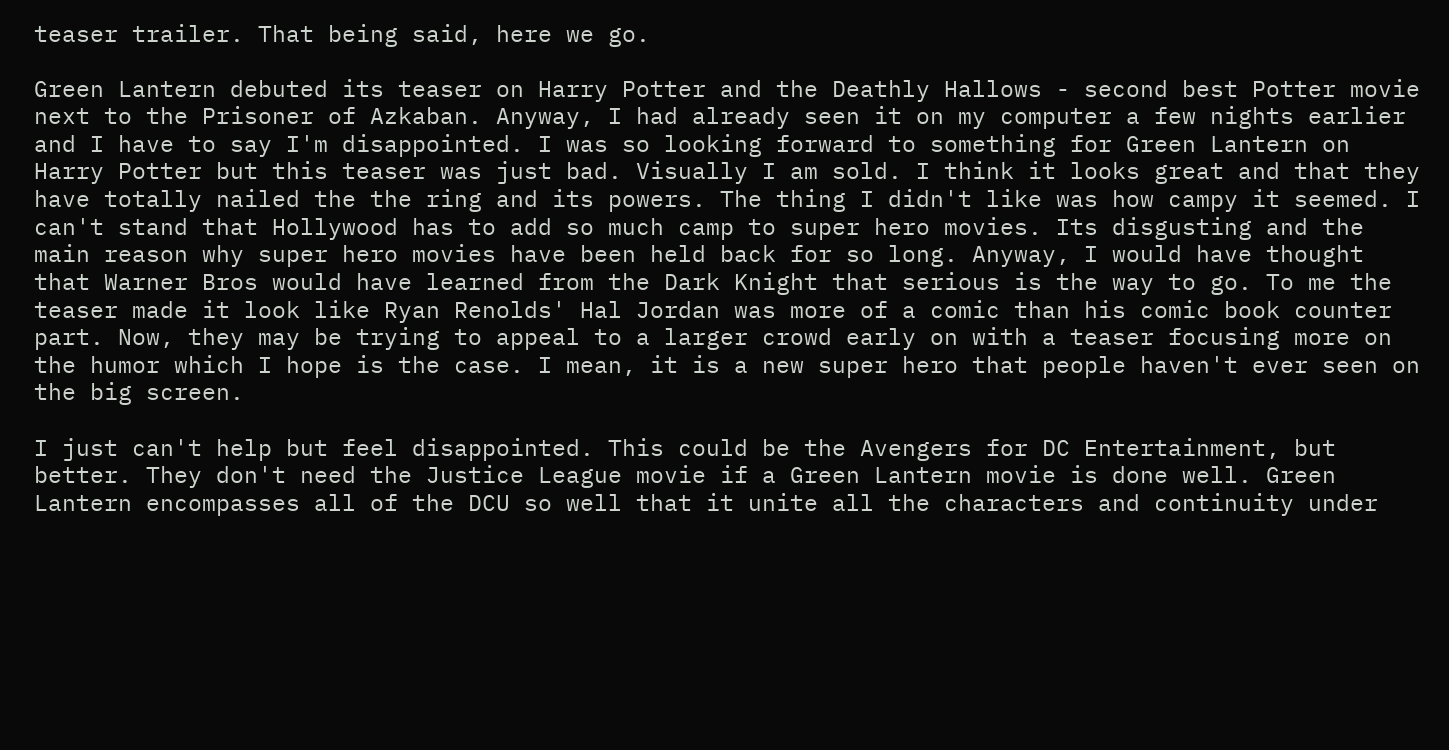teaser trailer. That being said, here we go.

Green Lantern debuted its teaser on Harry Potter and the Deathly Hallows - second best Potter movie next to the Prisoner of Azkaban. Anyway, I had already seen it on my computer a few nights earlier and I have to say I'm disappointed. I was so looking forward to something for Green Lantern on Harry Potter but this teaser was just bad. Visually I am sold. I think it looks great and that they have totally nailed the the ring and its powers. The thing I didn't like was how campy it seemed. I can't stand that Hollywood has to add so much camp to super hero movies. Its disgusting and the main reason why super hero movies have been held back for so long. Anyway, I would have thought that Warner Bros would have learned from the Dark Knight that serious is the way to go. To me the teaser made it look like Ryan Renolds' Hal Jordan was more of a comic than his comic book counter part. Now, they may be trying to appeal to a larger crowd early on with a teaser focusing more on the humor which I hope is the case. I mean, it is a new super hero that people haven't ever seen on the big screen.

I just can't help but feel disappointed. This could be the Avengers for DC Entertainment, but better. They don't need the Justice League movie if a Green Lantern movie is done well. Green Lantern encompasses all of the DCU so well that it unite all the characters and continuity under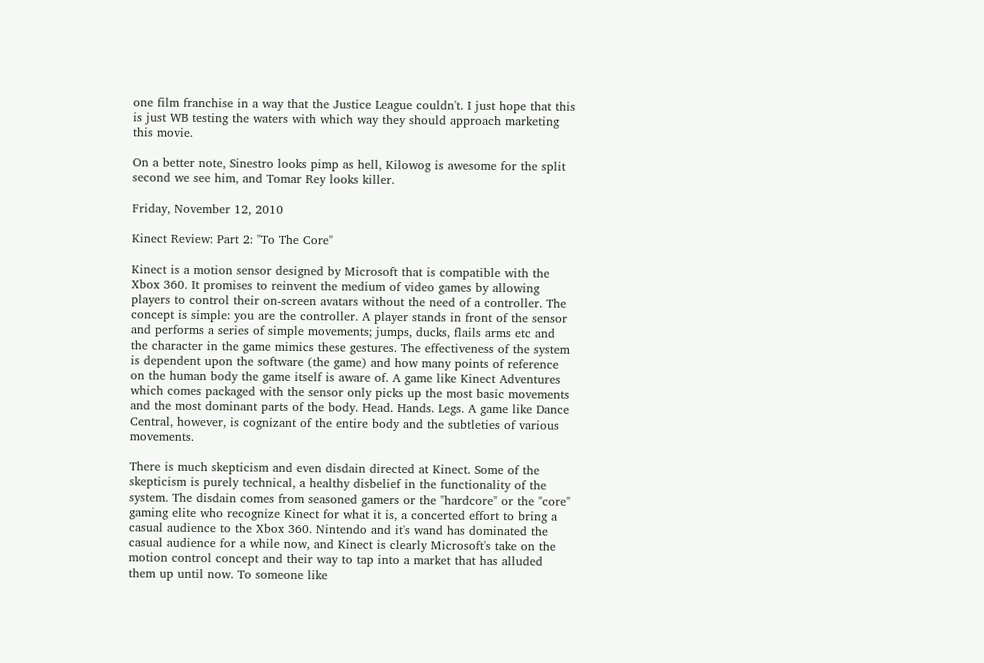one film franchise in a way that the Justice League couldn't. I just hope that this is just WB testing the waters with which way they should approach marketing this movie.

On a better note, Sinestro looks pimp as hell, Kilowog is awesome for the split second we see him, and Tomar Rey looks killer.

Friday, November 12, 2010

Kinect Review: Part 2: "To The Core"

Kinect is a motion sensor designed by Microsoft that is compatible with the Xbox 360. It promises to reinvent the medium of video games by allowing players to control their on-screen avatars without the need of a controller. The concept is simple: you are the controller. A player stands in front of the sensor and performs a series of simple movements; jumps, ducks, flails arms etc and the character in the game mimics these gestures. The effectiveness of the system is dependent upon the software (the game) and how many points of reference on the human body the game itself is aware of. A game like Kinect Adventures which comes packaged with the sensor only picks up the most basic movements and the most dominant parts of the body. Head. Hands. Legs. A game like Dance Central, however, is cognizant of the entire body and the subtleties of various movements.

There is much skepticism and even disdain directed at Kinect. Some of the skepticism is purely technical, a healthy disbelief in the functionality of the system. The disdain comes from seasoned gamers or the "hardcore" or the "core" gaming elite who recognize Kinect for what it is, a concerted effort to bring a casual audience to the Xbox 360. Nintendo and it's wand has dominated the casual audience for a while now, and Kinect is clearly Microsoft's take on the motion control concept and their way to tap into a market that has alluded them up until now. To someone like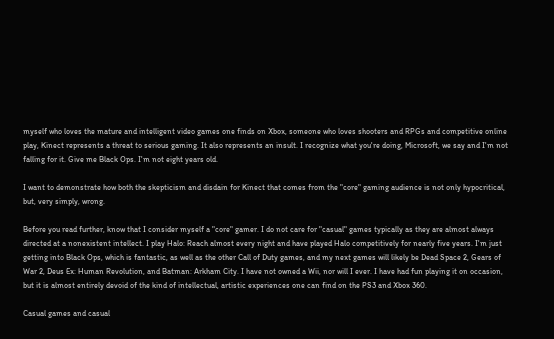myself who loves the mature and intelligent video games one finds on Xbox, someone who loves shooters and RPGs and competitive online play, Kinect represents a threat to serious gaming. It also represents an insult. I recognize what you're doing, Microsoft, we say and I'm not falling for it. Give me Black Ops. I'm not eight years old.

I want to demonstrate how both the skepticism and disdain for Kinect that comes from the "core" gaming audience is not only hypocritical, but, very simply, wrong.

Before you read further, know that I consider myself a "core" gamer. I do not care for "casual" games typically as they are almost always directed at a nonexistent intellect. I play Halo: Reach almost every night and have played Halo competitively for nearly five years. I'm just getting into Black Ops, which is fantastic, as well as the other Call of Duty games, and my next games will likely be Dead Space 2, Gears of War 2, Deus Ex: Human Revolution, and Batman: Arkham City. I have not owned a Wii, nor will I ever. I have had fun playing it on occasion, but it is almost entirely devoid of the kind of intellectual, artistic experiences one can find on the PS3 and Xbox 360.

Casual games and casual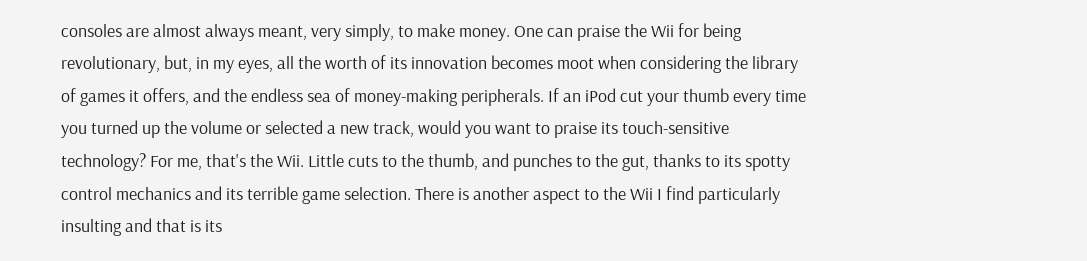consoles are almost always meant, very simply, to make money. One can praise the Wii for being revolutionary, but, in my eyes, all the worth of its innovation becomes moot when considering the library of games it offers, and the endless sea of money-making peripherals. If an iPod cut your thumb every time you turned up the volume or selected a new track, would you want to praise its touch-sensitive technology? For me, that's the Wii. Little cuts to the thumb, and punches to the gut, thanks to its spotty control mechanics and its terrible game selection. There is another aspect to the Wii I find particularly insulting and that is its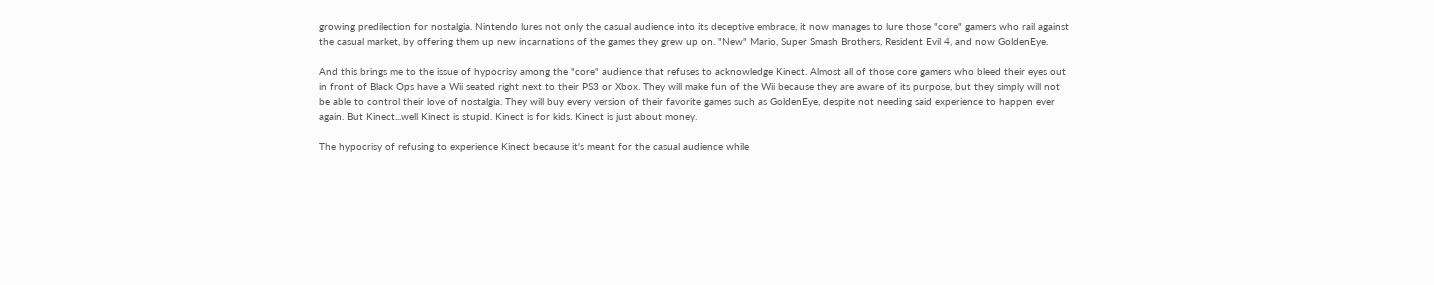growing predilection for nostalgia. Nintendo lures not only the casual audience into its deceptive embrace, it now manages to lure those "core" gamers who rail against the casual market, by offering them up new incarnations of the games they grew up on. "New" Mario, Super Smash Brothers, Resident Evil 4, and now GoldenEye.

And this brings me to the issue of hypocrisy among the "core" audience that refuses to acknowledge Kinect. Almost all of those core gamers who bleed their eyes out in front of Black Ops have a Wii seated right next to their PS3 or Xbox. They will make fun of the Wii because they are aware of its purpose, but they simply will not be able to control their love of nostalgia. They will buy every version of their favorite games such as GoldenEye, despite not needing said experience to happen ever again. But Kinect...well Kinect is stupid. Kinect is for kids. Kinect is just about money.

The hypocrisy of refusing to experience Kinect because it's meant for the casual audience while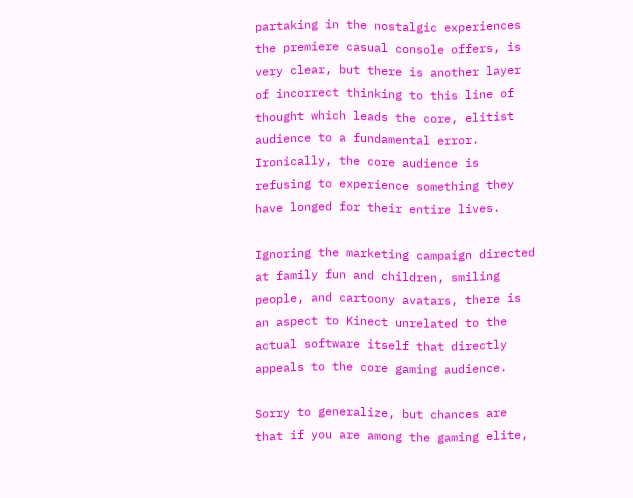partaking in the nostalgic experiences the premiere casual console offers, is very clear, but there is another layer of incorrect thinking to this line of thought which leads the core, elitist audience to a fundamental error. Ironically, the core audience is refusing to experience something they have longed for their entire lives.

Ignoring the marketing campaign directed at family fun and children, smiling people, and cartoony avatars, there is an aspect to Kinect unrelated to the actual software itself that directly appeals to the core gaming audience.

Sorry to generalize, but chances are that if you are among the gaming elite,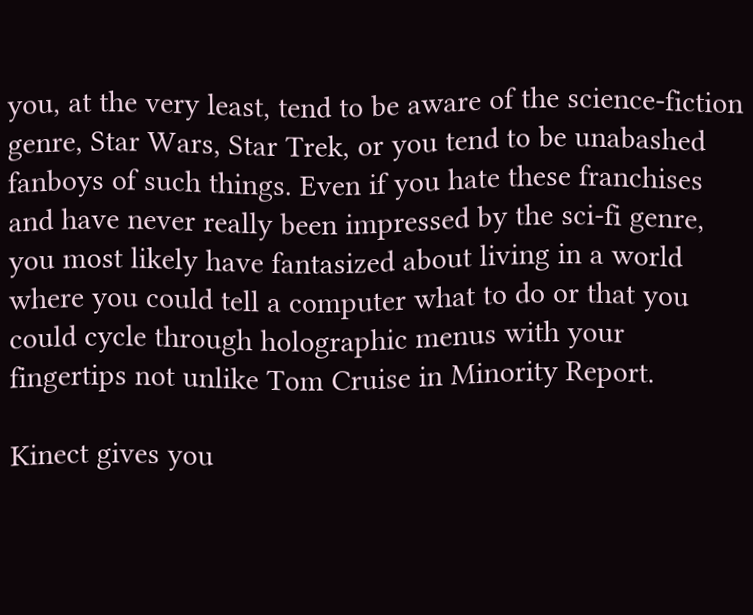you, at the very least, tend to be aware of the science-fiction genre, Star Wars, Star Trek, or you tend to be unabashed fanboys of such things. Even if you hate these franchises and have never really been impressed by the sci-fi genre, you most likely have fantasized about living in a world where you could tell a computer what to do or that you could cycle through holographic menus with your fingertips not unlike Tom Cruise in Minority Report.

Kinect gives you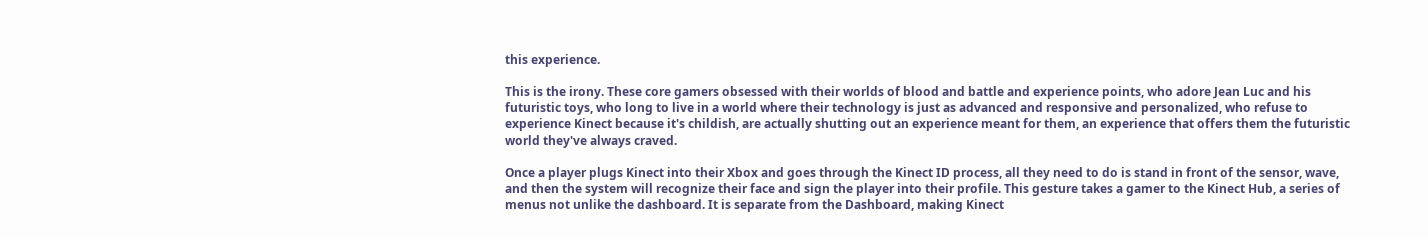this experience.

This is the irony. These core gamers obsessed with their worlds of blood and battle and experience points, who adore Jean Luc and his futuristic toys, who long to live in a world where their technology is just as advanced and responsive and personalized, who refuse to experience Kinect because it's childish, are actually shutting out an experience meant for them, an experience that offers them the futuristic world they've always craved.

Once a player plugs Kinect into their Xbox and goes through the Kinect ID process, all they need to do is stand in front of the sensor, wave, and then the system will recognize their face and sign the player into their profile. This gesture takes a gamer to the Kinect Hub, a series of menus not unlike the dashboard. It is separate from the Dashboard, making Kinect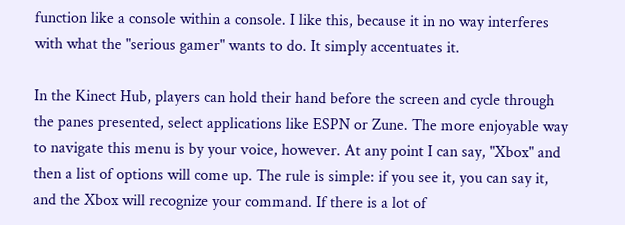function like a console within a console. I like this, because it in no way interferes with what the "serious gamer" wants to do. It simply accentuates it.

In the Kinect Hub, players can hold their hand before the screen and cycle through the panes presented, select applications like ESPN or Zune. The more enjoyable way to navigate this menu is by your voice, however. At any point I can say, "Xbox" and then a list of options will come up. The rule is simple: if you see it, you can say it, and the Xbox will recognize your command. If there is a lot of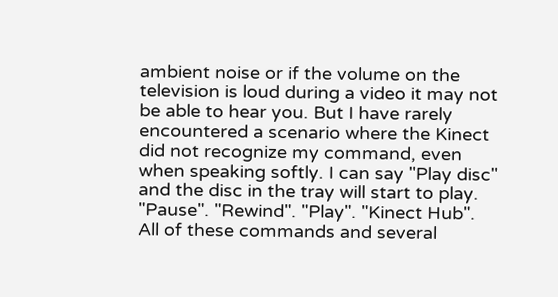ambient noise or if the volume on the television is loud during a video it may not be able to hear you. But I have rarely encountered a scenario where the Kinect did not recognize my command, even when speaking softly. I can say "Play disc" and the disc in the tray will start to play. "Pause". "Rewind". "Play". "Kinect Hub". All of these commands and several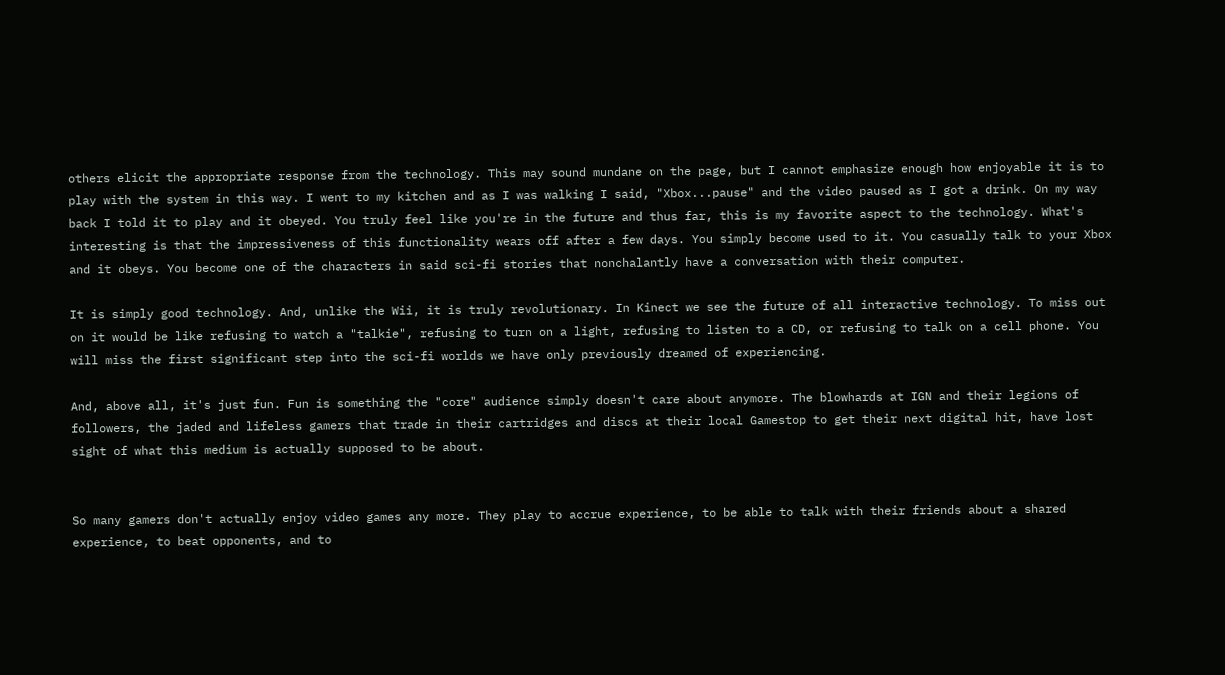others elicit the appropriate response from the technology. This may sound mundane on the page, but I cannot emphasize enough how enjoyable it is to play with the system in this way. I went to my kitchen and as I was walking I said, "Xbox...pause" and the video paused as I got a drink. On my way back I told it to play and it obeyed. You truly feel like you're in the future and thus far, this is my favorite aspect to the technology. What's interesting is that the impressiveness of this functionality wears off after a few days. You simply become used to it. You casually talk to your Xbox and it obeys. You become one of the characters in said sci-fi stories that nonchalantly have a conversation with their computer.

It is simply good technology. And, unlike the Wii, it is truly revolutionary. In Kinect we see the future of all interactive technology. To miss out on it would be like refusing to watch a "talkie", refusing to turn on a light, refusing to listen to a CD, or refusing to talk on a cell phone. You will miss the first significant step into the sci-fi worlds we have only previously dreamed of experiencing.

And, above all, it's just fun. Fun is something the "core" audience simply doesn't care about anymore. The blowhards at IGN and their legions of followers, the jaded and lifeless gamers that trade in their cartridges and discs at their local Gamestop to get their next digital hit, have lost sight of what this medium is actually supposed to be about.


So many gamers don't actually enjoy video games any more. They play to accrue experience, to be able to talk with their friends about a shared experience, to beat opponents, and to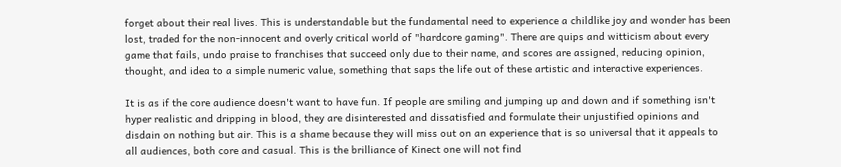forget about their real lives. This is understandable but the fundamental need to experience a childlike joy and wonder has been lost, traded for the non-innocent and overly critical world of "hardcore gaming". There are quips and witticism about every game that fails, undo praise to franchises that succeed only due to their name, and scores are assigned, reducing opinion, thought, and idea to a simple numeric value, something that saps the life out of these artistic and interactive experiences.

It is as if the core audience doesn't want to have fun. If people are smiling and jumping up and down and if something isn't hyper realistic and dripping in blood, they are disinterested and dissatisfied and formulate their unjustified opinions and disdain on nothing but air. This is a shame because they will miss out on an experience that is so universal that it appeals to all audiences, both core and casual. This is the brilliance of Kinect one will not find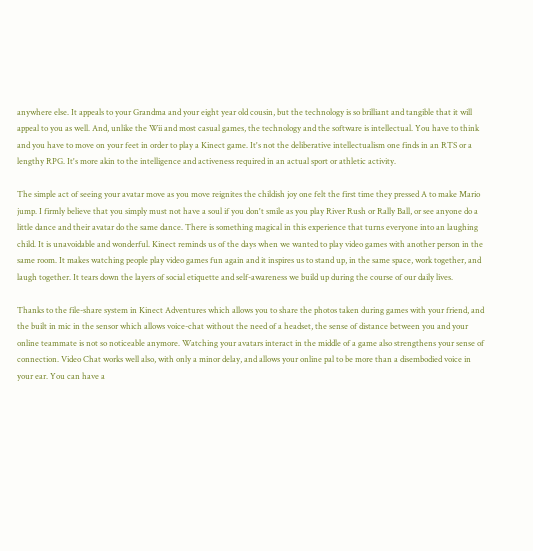anywhere else. It appeals to your Grandma and your eight year old cousin, but the technology is so brilliant and tangible that it will appeal to you as well. And, unlike the Wii and most casual games, the technology and the software is intellectual. You have to think and you have to move on your feet in order to play a Kinect game. It's not the deliberative intellectualism one finds in an RTS or a lengthy RPG. It's more akin to the intelligence and activeness required in an actual sport or athletic activity.

The simple act of seeing your avatar move as you move reignites the childish joy one felt the first time they pressed A to make Mario jump. I firmly believe that you simply must not have a soul if you don't smile as you play River Rush or Rally Ball, or see anyone do a little dance and their avatar do the same dance. There is something magical in this experience that turns everyone into an laughing child. It is unavoidable and wonderful. Kinect reminds us of the days when we wanted to play video games with another person in the same room. It makes watching people play video games fun again and it inspires us to stand up, in the same space, work together, and laugh together. It tears down the layers of social etiquette and self-awareness we build up during the course of our daily lives.

Thanks to the file-share system in Kinect Adventures which allows you to share the photos taken during games with your friend, and the built in mic in the sensor which allows voice-chat without the need of a headset, the sense of distance between you and your online teammate is not so noticeable anymore. Watching your avatars interact in the middle of a game also strengthens your sense of connection. Video Chat works well also, with only a minor delay, and allows your online pal to be more than a disembodied voice in your ear. You can have a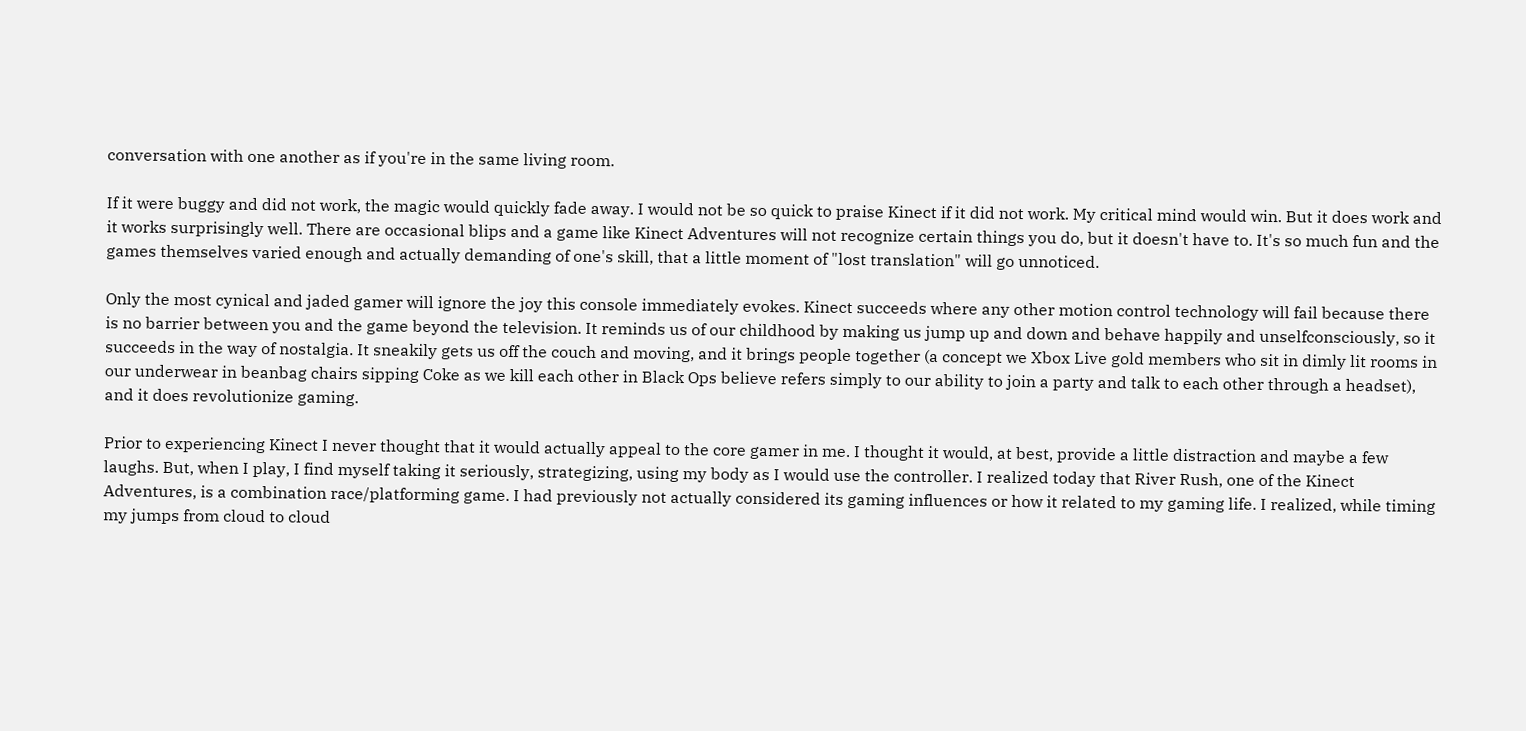conversation with one another as if you're in the same living room.

If it were buggy and did not work, the magic would quickly fade away. I would not be so quick to praise Kinect if it did not work. My critical mind would win. But it does work and it works surprisingly well. There are occasional blips and a game like Kinect Adventures will not recognize certain things you do, but it doesn't have to. It's so much fun and the games themselves varied enough and actually demanding of one's skill, that a little moment of "lost translation" will go unnoticed.

Only the most cynical and jaded gamer will ignore the joy this console immediately evokes. Kinect succeeds where any other motion control technology will fail because there is no barrier between you and the game beyond the television. It reminds us of our childhood by making us jump up and down and behave happily and unselfconsciously, so it succeeds in the way of nostalgia. It sneakily gets us off the couch and moving, and it brings people together (a concept we Xbox Live gold members who sit in dimly lit rooms in our underwear in beanbag chairs sipping Coke as we kill each other in Black Ops believe refers simply to our ability to join a party and talk to each other through a headset), and it does revolutionize gaming.

Prior to experiencing Kinect I never thought that it would actually appeal to the core gamer in me. I thought it would, at best, provide a little distraction and maybe a few laughs. But, when I play, I find myself taking it seriously, strategizing, using my body as I would use the controller. I realized today that River Rush, one of the Kinect Adventures, is a combination race/platforming game. I had previously not actually considered its gaming influences or how it related to my gaming life. I realized, while timing my jumps from cloud to cloud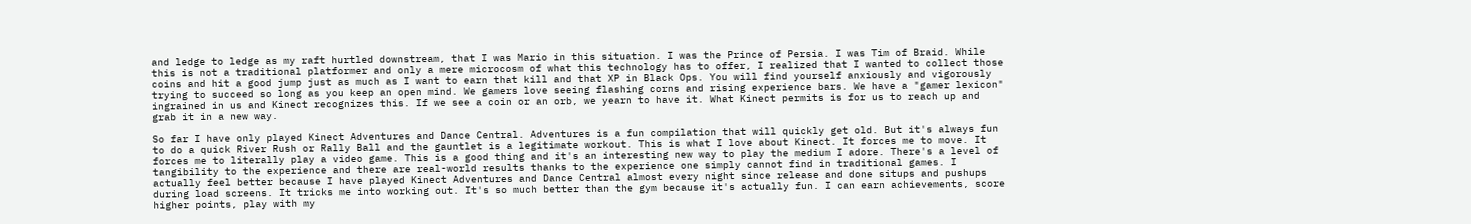and ledge to ledge as my raft hurtled downstream, that I was Mario in this situation. I was the Prince of Persia. I was Tim of Braid. While this is not a traditional platformer and only a mere microcosm of what this technology has to offer, I realized that I wanted to collect those coins and hit a good jump just as much as I want to earn that kill and that XP in Black Ops. You will find yourself anxiously and vigorously trying to succeed so long as you keep an open mind. We gamers love seeing flashing corns and rising experience bars. We have a "gamer lexicon" ingrained in us and Kinect recognizes this. If we see a coin or an orb, we yearn to have it. What Kinect permits is for us to reach up and grab it in a new way.

So far I have only played Kinect Adventures and Dance Central. Adventures is a fun compilation that will quickly get old. But it's always fun to do a quick River Rush or Rally Ball and the gauntlet is a legitimate workout. This is what I love about Kinect. It forces me to move. It forces me to literally play a video game. This is a good thing and it's an interesting new way to play the medium I adore. There's a level of tangibility to the experience and there are real-world results thanks to the experience one simply cannot find in traditional games. I actually feel better because I have played Kinect Adventures and Dance Central almost every night since release and done situps and pushups during load screens. It tricks me into working out. It's so much better than the gym because it's actually fun. I can earn achievements, score higher points, play with my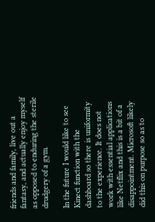friends and family, live out a fantasy, and actually enjoy myself as opposed to enduring the sterile drudgery of a gym.

In the future I would like to see Kinect function with the dashboard so there is uniformity to the experience. It does not work with essential applications like Netflix and this is a bit of a disappointment. Microsoft likely did this on purpose so as to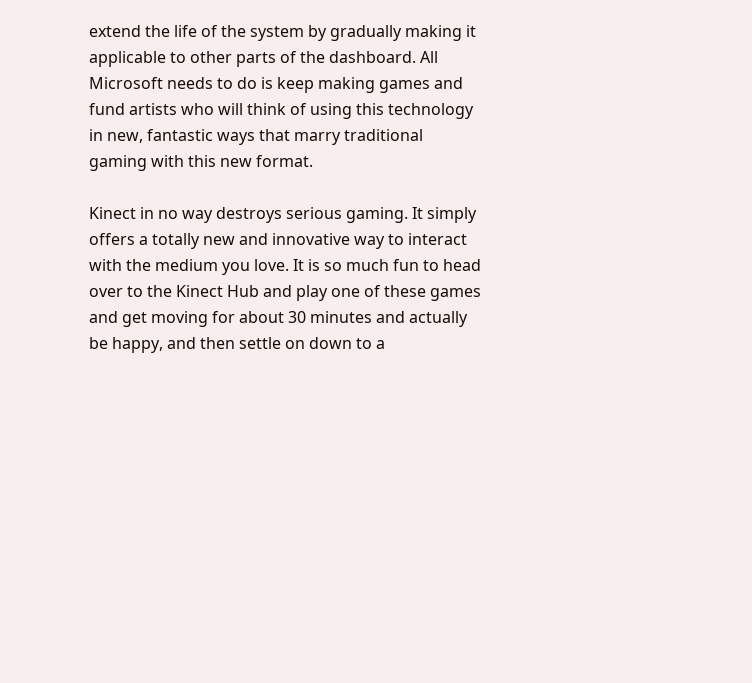extend the life of the system by gradually making it applicable to other parts of the dashboard. All Microsoft needs to do is keep making games and fund artists who will think of using this technology in new, fantastic ways that marry traditional gaming with this new format.

Kinect in no way destroys serious gaming. It simply offers a totally new and innovative way to interact with the medium you love. It is so much fun to head over to the Kinect Hub and play one of these games and get moving for about 30 minutes and actually be happy, and then settle on down to a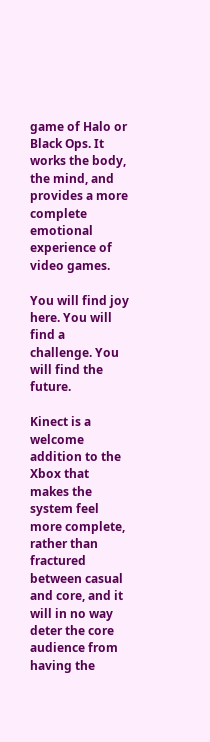game of Halo or Black Ops. It works the body, the mind, and provides a more complete emotional experience of video games.

You will find joy here. You will find a challenge. You will find the future.

Kinect is a welcome addition to the Xbox that makes the system feel more complete, rather than fractured between casual and core, and it will in no way deter the core audience from having the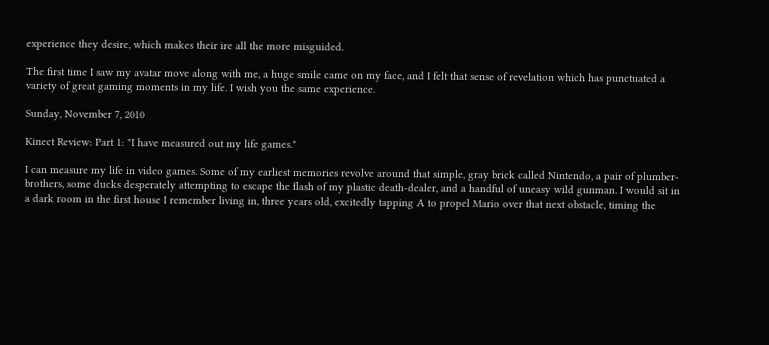experience they desire, which makes their ire all the more misguided.

The first time I saw my avatar move along with me, a huge smile came on my face, and I felt that sense of revelation which has punctuated a variety of great gaming moments in my life. I wish you the same experience.

Sunday, November 7, 2010

Kinect Review: Part 1: "I have measured out my life games."

I can measure my life in video games. Some of my earliest memories revolve around that simple, gray brick called Nintendo, a pair of plumber-brothers, some ducks desperately attempting to escape the flash of my plastic death-dealer, and a handful of uneasy wild gunman. I would sit in a dark room in the first house I remember living in, three years old, excitedly tapping A to propel Mario over that next obstacle, timing the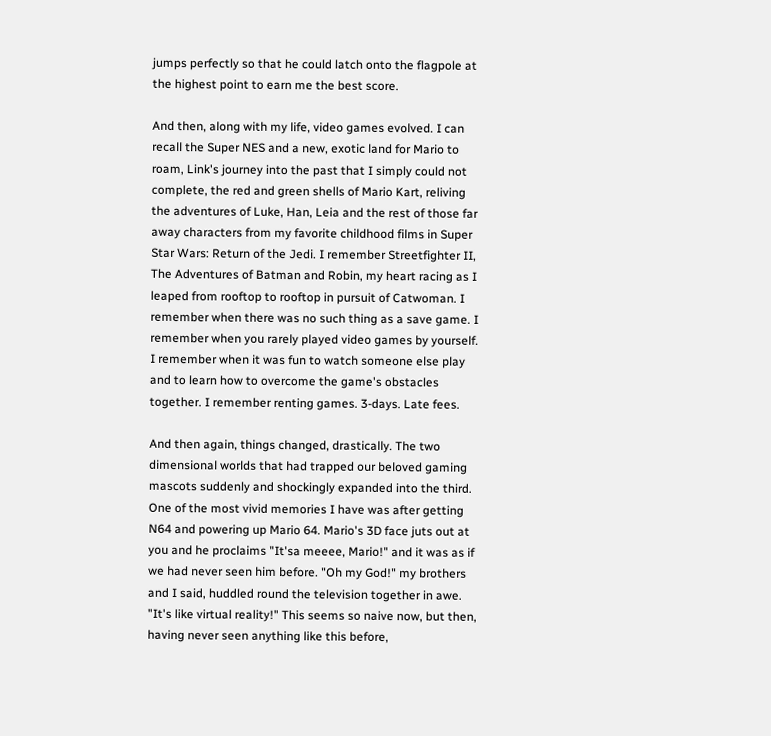jumps perfectly so that he could latch onto the flagpole at the highest point to earn me the best score.

And then, along with my life, video games evolved. I can recall the Super NES and a new, exotic land for Mario to roam, Link's journey into the past that I simply could not complete, the red and green shells of Mario Kart, reliving the adventures of Luke, Han, Leia and the rest of those far away characters from my favorite childhood films in Super Star Wars: Return of the Jedi. I remember Streetfighter II, The Adventures of Batman and Robin, my heart racing as I leaped from rooftop to rooftop in pursuit of Catwoman. I remember when there was no such thing as a save game. I remember when you rarely played video games by yourself. I remember when it was fun to watch someone else play and to learn how to overcome the game's obstacles together. I remember renting games. 3-days. Late fees.

And then again, things changed, drastically. The two dimensional worlds that had trapped our beloved gaming mascots suddenly and shockingly expanded into the third. One of the most vivid memories I have was after getting N64 and powering up Mario 64. Mario's 3D face juts out at you and he proclaims "It'sa meeee, Mario!" and it was as if we had never seen him before. "Oh my God!" my brothers and I said, huddled round the television together in awe. "It's like virtual reality!" This seems so naive now, but then, having never seen anything like this before,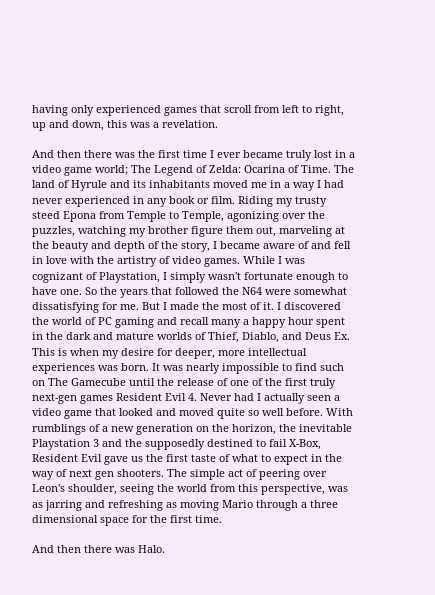having only experienced games that scroll from left to right, up and down, this was a revelation.

And then there was the first time I ever became truly lost in a video game world; The Legend of Zelda: Ocarina of Time. The land of Hyrule and its inhabitants moved me in a way I had never experienced in any book or film. Riding my trusty steed Epona from Temple to Temple, agonizing over the puzzles, watching my brother figure them out, marveling at the beauty and depth of the story, I became aware of and fell in love with the artistry of video games. While I was cognizant of Playstation, I simply wasn't fortunate enough to have one. So the years that followed the N64 were somewhat dissatisfying for me. But I made the most of it. I discovered the world of PC gaming and recall many a happy hour spent in the dark and mature worlds of Thief, Diablo, and Deus Ex. This is when my desire for deeper, more intellectual experiences was born. It was nearly impossible to find such on The Gamecube until the release of one of the first truly next-gen games Resident Evil 4. Never had I actually seen a video game that looked and moved quite so well before. With rumblings of a new generation on the horizon, the inevitable Playstation 3 and the supposedly destined to fail X-Box, Resident Evil gave us the first taste of what to expect in the way of next gen shooters. The simple act of peering over Leon's shoulder, seeing the world from this perspective, was as jarring and refreshing as moving Mario through a three dimensional space for the first time.

And then there was Halo.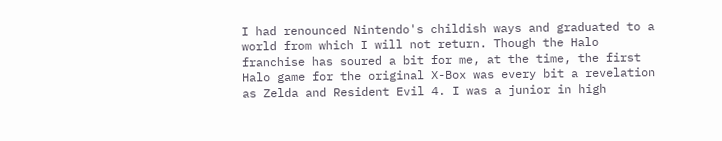I had renounced Nintendo's childish ways and graduated to a world from which I will not return. Though the Halo franchise has soured a bit for me, at the time, the first Halo game for the original X-Box was every bit a revelation as Zelda and Resident Evil 4. I was a junior in high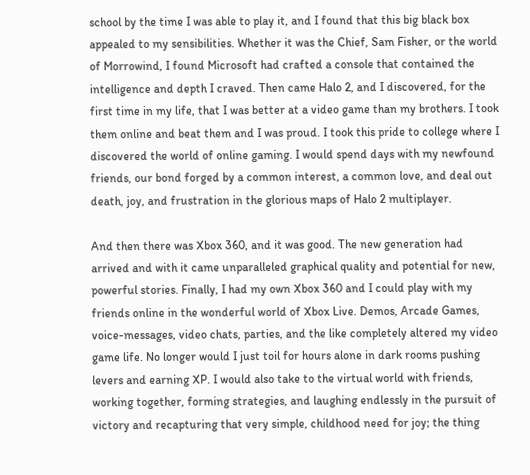school by the time I was able to play it, and I found that this big black box appealed to my sensibilities. Whether it was the Chief, Sam Fisher, or the world of Morrowind, I found Microsoft had crafted a console that contained the intelligence and depth I craved. Then came Halo 2, and I discovered, for the first time in my life, that I was better at a video game than my brothers. I took them online and beat them and I was proud. I took this pride to college where I discovered the world of online gaming. I would spend days with my newfound friends, our bond forged by a common interest, a common love, and deal out death, joy, and frustration in the glorious maps of Halo 2 multiplayer.

And then there was Xbox 360, and it was good. The new generation had arrived and with it came unparalleled graphical quality and potential for new, powerful stories. Finally, I had my own Xbox 360 and I could play with my friends online in the wonderful world of Xbox Live. Demos, Arcade Games, voice-messages, video chats, parties, and the like completely altered my video game life. No longer would I just toil for hours alone in dark rooms pushing levers and earning XP. I would also take to the virtual world with friends, working together, forming strategies, and laughing endlessly in the pursuit of victory and recapturing that very simple, childhood need for joy; the thing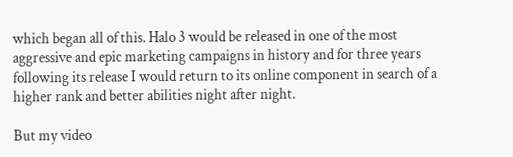which began all of this. Halo 3 would be released in one of the most aggressive and epic marketing campaigns in history and for three years following its release I would return to its online component in search of a higher rank and better abilities night after night.

But my video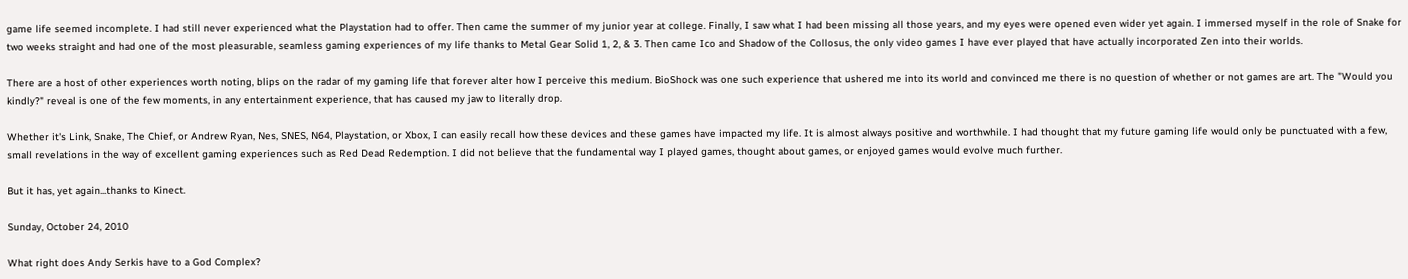game life seemed incomplete. I had still never experienced what the Playstation had to offer. Then came the summer of my junior year at college. Finally, I saw what I had been missing all those years, and my eyes were opened even wider yet again. I immersed myself in the role of Snake for two weeks straight and had one of the most pleasurable, seamless gaming experiences of my life thanks to Metal Gear Solid 1, 2, & 3. Then came Ico and Shadow of the Collosus, the only video games I have ever played that have actually incorporated Zen into their worlds.

There are a host of other experiences worth noting, blips on the radar of my gaming life that forever alter how I perceive this medium. BioShock was one such experience that ushered me into its world and convinced me there is no question of whether or not games are art. The "Would you kindly?" reveal is one of the few moments, in any entertainment experience, that has caused my jaw to literally drop.

Whether it's Link, Snake, The Chief, or Andrew Ryan, Nes, SNES, N64, Playstation, or Xbox, I can easily recall how these devices and these games have impacted my life. It is almost always positive and worthwhile. I had thought that my future gaming life would only be punctuated with a few, small revelations in the way of excellent gaming experiences such as Red Dead Redemption. I did not believe that the fundamental way I played games, thought about games, or enjoyed games would evolve much further.

But it has, yet again...thanks to Kinect.

Sunday, October 24, 2010

What right does Andy Serkis have to a God Complex?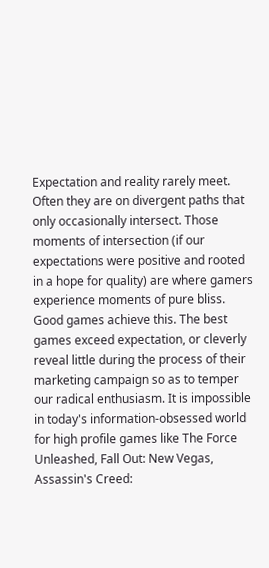Expectation and reality rarely meet. Often they are on divergent paths that only occasionally intersect. Those moments of intersection (if our expectations were positive and rooted in a hope for quality) are where gamers experience moments of pure bliss. Good games achieve this. The best games exceed expectation, or cleverly reveal little during the process of their marketing campaign so as to temper our radical enthusiasm. It is impossible in today's information-obsessed world for high profile games like The Force Unleashed, Fall Out: New Vegas, Assassin's Creed: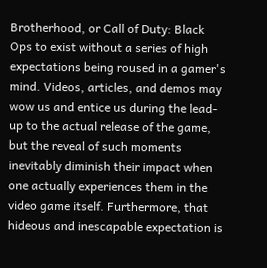Brotherhood, or Call of Duty: Black Ops to exist without a series of high expectations being roused in a gamer's mind. Videos, articles, and demos may wow us and entice us during the lead-up to the actual release of the game, but the reveal of such moments inevitably diminish their impact when one actually experiences them in the video game itself. Furthermore, that hideous and inescapable expectation is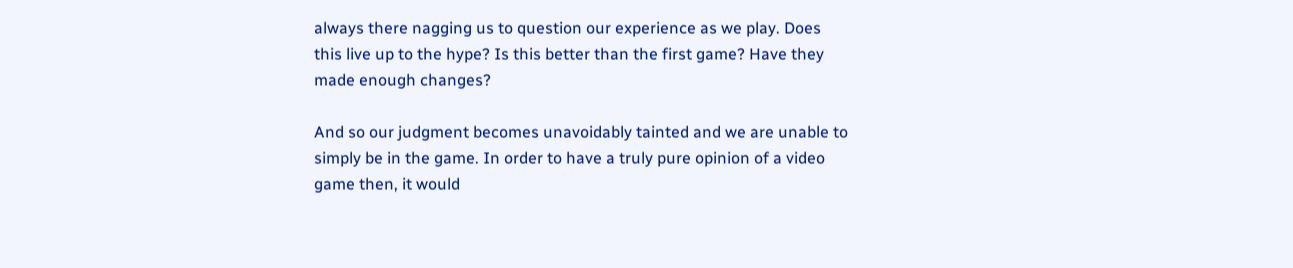always there nagging us to question our experience as we play. Does this live up to the hype? Is this better than the first game? Have they made enough changes?

And so our judgment becomes unavoidably tainted and we are unable to simply be in the game. In order to have a truly pure opinion of a video game then, it would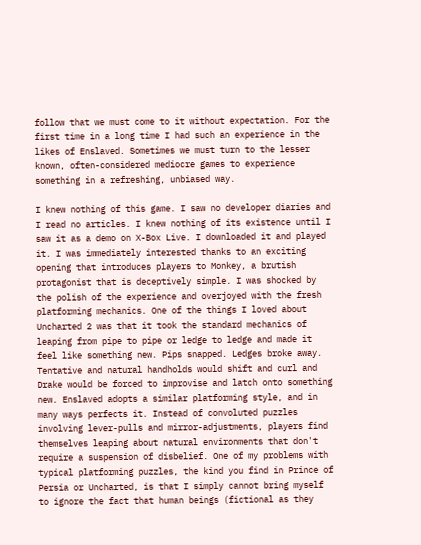follow that we must come to it without expectation. For the first time in a long time I had such an experience in the likes of Enslaved. Sometimes we must turn to the lesser known, often-considered mediocre games to experience something in a refreshing, unbiased way.

I knew nothing of this game. I saw no developer diaries and I read no articles. I knew nothing of its existence until I saw it as a demo on X-Box Live. I downloaded it and played it. I was immediately interested thanks to an exciting opening that introduces players to Monkey, a brutish protagonist that is deceptively simple. I was shocked by the polish of the experience and overjoyed with the fresh platforming mechanics. One of the things I loved about Uncharted 2 was that it took the standard mechanics of leaping from pipe to pipe or ledge to ledge and made it feel like something new. Pips snapped. Ledges broke away. Tentative and natural handholds would shift and curl and Drake would be forced to improvise and latch onto something new. Enslaved adopts a similar platforming style, and in many ways perfects it. Instead of convoluted puzzles involving lever-pulls and mirror-adjustments, players find themselves leaping about natural environments that don't require a suspension of disbelief. One of my problems with typical platforming puzzles, the kind you find in Prince of Persia or Uncharted, is that I simply cannot bring myself to ignore the fact that human beings (fictional as they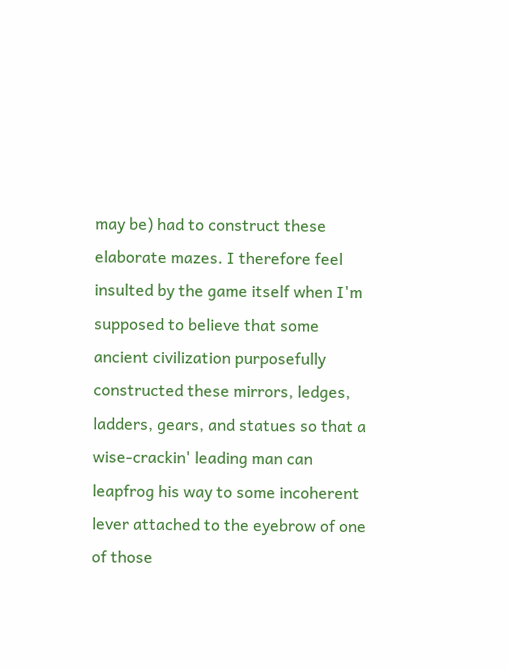may be) had to construct these elaborate mazes. I therefore feel insulted by the game itself when I'm supposed to believe that some ancient civilization purposefully constructed these mirrors, ledges, ladders, gears, and statues so that a wise-crackin' leading man can leapfrog his way to some incoherent lever attached to the eyebrow of one of those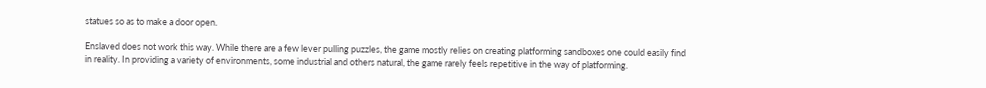statues so as to make a door open.

Enslaved does not work this way. While there are a few lever pulling puzzles, the game mostly relies on creating platforming sandboxes one could easily find in reality. In providing a variety of environments, some industrial and others natural, the game rarely feels repetitive in the way of platforming.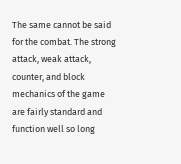The same cannot be said for the combat. The strong attack, weak attack, counter, and block mechanics of the game are fairly standard and function well so long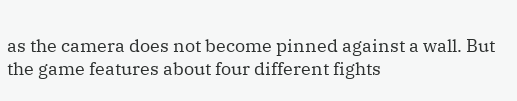as the camera does not become pinned against a wall. But the game features about four different fights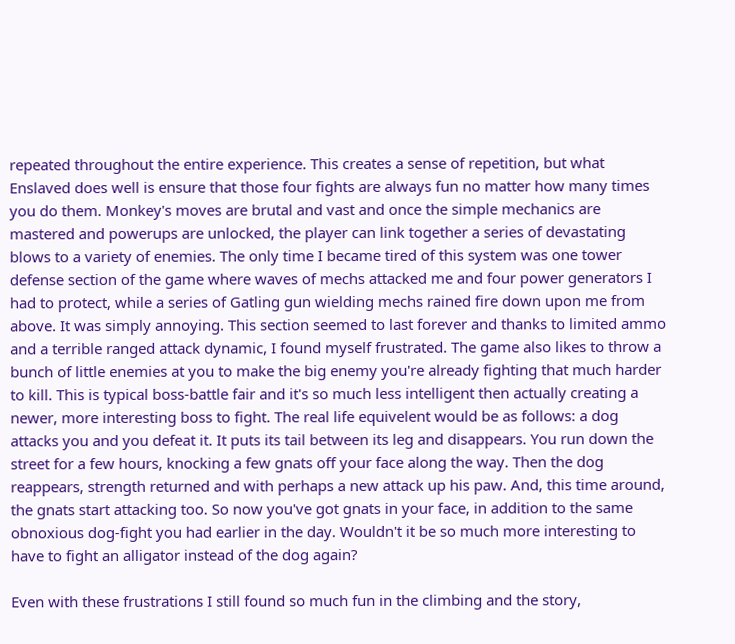repeated throughout the entire experience. This creates a sense of repetition, but what Enslaved does well is ensure that those four fights are always fun no matter how many times you do them. Monkey's moves are brutal and vast and once the simple mechanics are mastered and powerups are unlocked, the player can link together a series of devastating blows to a variety of enemies. The only time I became tired of this system was one tower defense section of the game where waves of mechs attacked me and four power generators I had to protect, while a series of Gatling gun wielding mechs rained fire down upon me from above. It was simply annoying. This section seemed to last forever and thanks to limited ammo and a terrible ranged attack dynamic, I found myself frustrated. The game also likes to throw a bunch of little enemies at you to make the big enemy you're already fighting that much harder to kill. This is typical boss-battle fair and it's so much less intelligent then actually creating a newer, more interesting boss to fight. The real life equivelent would be as follows: a dog attacks you and you defeat it. It puts its tail between its leg and disappears. You run down the street for a few hours, knocking a few gnats off your face along the way. Then the dog reappears, strength returned and with perhaps a new attack up his paw. And, this time around, the gnats start attacking too. So now you've got gnats in your face, in addition to the same obnoxious dog-fight you had earlier in the day. Wouldn't it be so much more interesting to have to fight an alligator instead of the dog again?

Even with these frustrations I still found so much fun in the climbing and the story,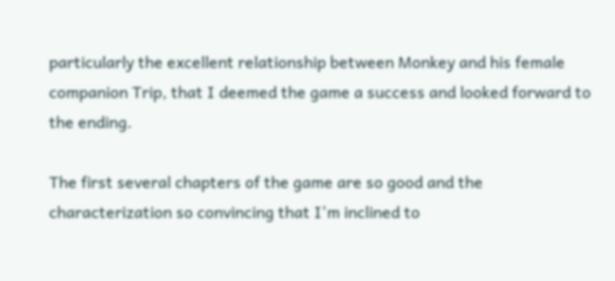particularly the excellent relationship between Monkey and his female companion Trip, that I deemed the game a success and looked forward to the ending.

The first several chapters of the game are so good and the characterization so convincing that I'm inclined to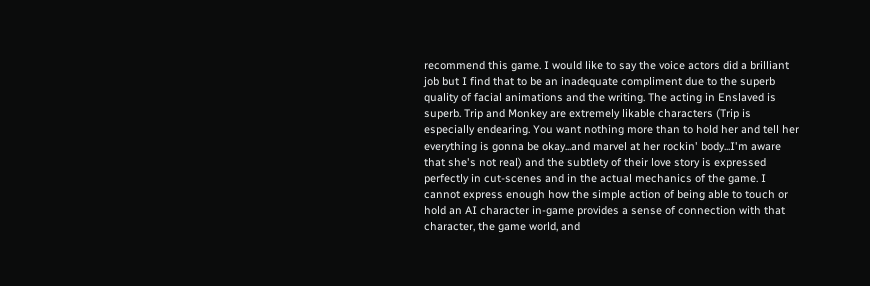recommend this game. I would like to say the voice actors did a brilliant job but I find that to be an inadequate compliment due to the superb quality of facial animations and the writing. The acting in Enslaved is superb. Trip and Monkey are extremely likable characters (Trip is especially endearing. You want nothing more than to hold her and tell her everything is gonna be okay...and marvel at her rockin' body...I'm aware that she's not real) and the subtlety of their love story is expressed perfectly in cut-scenes and in the actual mechanics of the game. I cannot express enough how the simple action of being able to touch or hold an AI character in-game provides a sense of connection with that character, the game world, and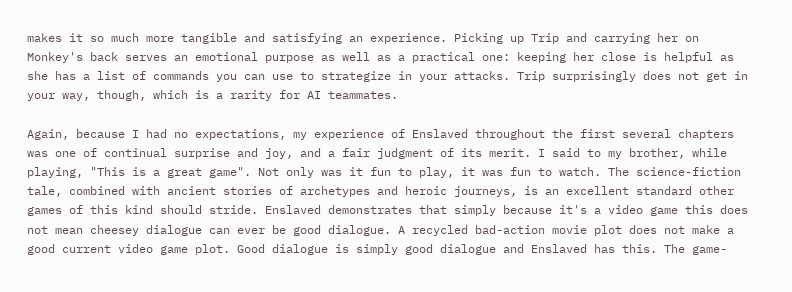makes it so much more tangible and satisfying an experience. Picking up Trip and carrying her on Monkey's back serves an emotional purpose as well as a practical one: keeping her close is helpful as she has a list of commands you can use to strategize in your attacks. Trip surprisingly does not get in your way, though, which is a rarity for AI teammates.

Again, because I had no expectations, my experience of Enslaved throughout the first several chapters was one of continual surprise and joy, and a fair judgment of its merit. I said to my brother, while playing, "This is a great game". Not only was it fun to play, it was fun to watch. The science-fiction tale, combined with ancient stories of archetypes and heroic journeys, is an excellent standard other games of this kind should stride. Enslaved demonstrates that simply because it's a video game this does not mean cheesey dialogue can ever be good dialogue. A recycled bad-action movie plot does not make a good current video game plot. Good dialogue is simply good dialogue and Enslaved has this. The game-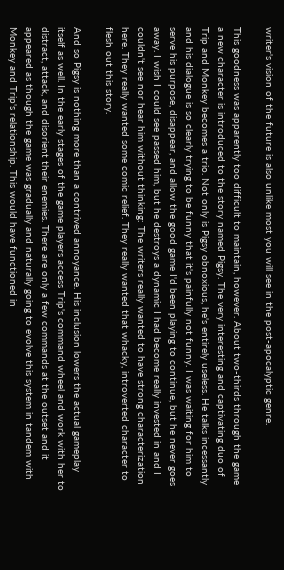writer's vision of the future is also unlike most you will see in the post-apocalyptic genre.

This goodness was apparently too difficult to maintain, however. About two-thirds through the game a new character is introduced to the story named Pigsy. The very interesting and captivating duo of Trip and Monkey becomes a trio. Not only is Pigsy obnoxious, he's entirely useless. He talks incessantly and his dialogue is so clearly trying to be funny that it's painfully not funny. I was waiting for him to serve his purpose, disappear, and allow the good game I'd been playing to continue, but he never goes away. I wish I could see passed him, but he destroys a dynamic I had become really invested in and I couldn't see nor hear him without thinking: The writers really wanted to have strong characterization here. They really wanted some comic relief. They really wanted that whacky, introverted character to flesh out this story.

And so Pigsy is nothing more than a contrived annoyance. His inclusion lowers the actual gameplay itself as well. In the early stages of the game players access Trip's command wheel and work with her to distract, attack, and disorient their enemies. There are only a few commands at the outset and it appeared as though the game was gradually and naturally going to evolve this system in tandem with Monkey and Trip's relationship. This would have functioned in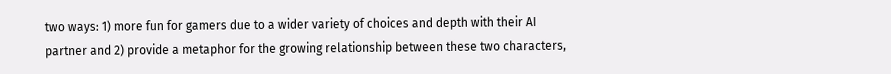two ways: 1) more fun for gamers due to a wider variety of choices and depth with their AI partner and 2) provide a metaphor for the growing relationship between these two characters,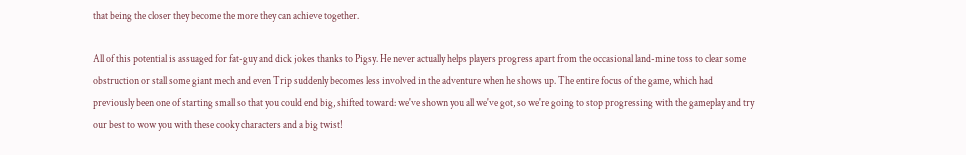that being the closer they become the more they can achieve together.

All of this potential is assuaged for fat-guy and dick jokes thanks to Pigsy. He never actually helps players progress apart from the occasional land-mine toss to clear some obstruction or stall some giant mech and even Trip suddenly becomes less involved in the adventure when he shows up. The entire focus of the game, which had previously been one of starting small so that you could end big, shifted toward: we've shown you all we've got, so we're going to stop progressing with the gameplay and try our best to wow you with these cooky characters and a big twist!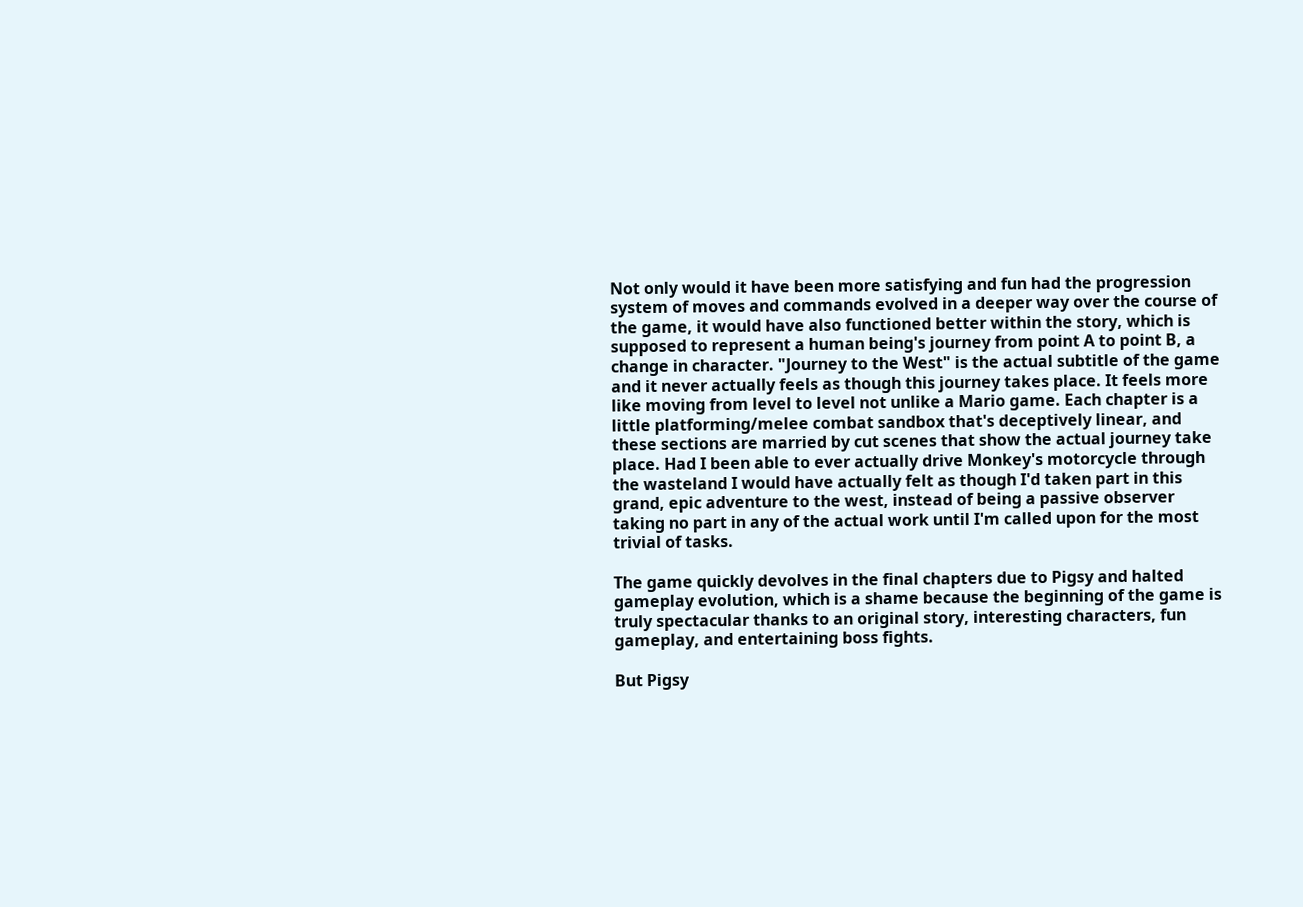Not only would it have been more satisfying and fun had the progression system of moves and commands evolved in a deeper way over the course of the game, it would have also functioned better within the story, which is supposed to represent a human being's journey from point A to point B, a change in character. "Journey to the West" is the actual subtitle of the game and it never actually feels as though this journey takes place. It feels more like moving from level to level not unlike a Mario game. Each chapter is a little platforming/melee combat sandbox that's deceptively linear, and these sections are married by cut scenes that show the actual journey take place. Had I been able to ever actually drive Monkey's motorcycle through the wasteland I would have actually felt as though I'd taken part in this grand, epic adventure to the west, instead of being a passive observer taking no part in any of the actual work until I'm called upon for the most trivial of tasks.

The game quickly devolves in the final chapters due to Pigsy and halted gameplay evolution, which is a shame because the beginning of the game is truly spectacular thanks to an original story, interesting characters, fun gameplay, and entertaining boss fights.

But Pigsy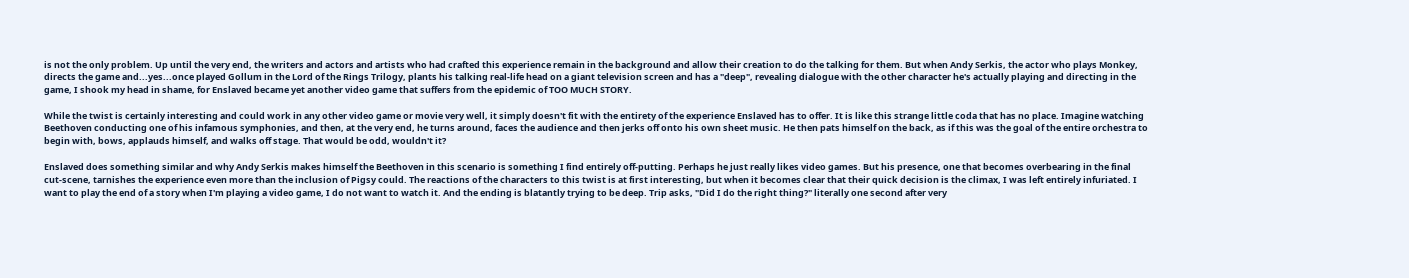is not the only problem. Up until the very end, the writers and actors and artists who had crafted this experience remain in the background and allow their creation to do the talking for them. But when Andy Serkis, the actor who plays Monkey, directs the game and...yes...once played Gollum in the Lord of the Rings Trilogy, plants his talking real-life head on a giant television screen and has a "deep", revealing dialogue with the other character he's actually playing and directing in the game, I shook my head in shame, for Enslaved became yet another video game that suffers from the epidemic of TOO MUCH STORY.

While the twist is certainly interesting and could work in any other video game or movie very well, it simply doesn't fit with the entirety of the experience Enslaved has to offer. It is like this strange little coda that has no place. Imagine watching Beethoven conducting one of his infamous symphonies, and then, at the very end, he turns around, faces the audience and then jerks off onto his own sheet music. He then pats himself on the back, as if this was the goal of the entire orchestra to begin with, bows, applauds himself, and walks off stage. That would be odd, wouldn't it?

Enslaved does something similar and why Andy Serkis makes himself the Beethoven in this scenario is something I find entirely off-putting. Perhaps he just really likes video games. But his presence, one that becomes overbearing in the final cut-scene, tarnishes the experience even more than the inclusion of Pigsy could. The reactions of the characters to this twist is at first interesting, but when it becomes clear that their quick decision is the climax, I was left entirely infuriated. I want to play the end of a story when I'm playing a video game, I do not want to watch it. And the ending is blatantly trying to be deep. Trip asks, "Did I do the right thing?" literally one second after very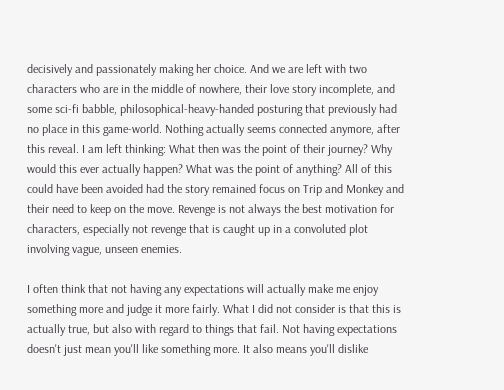decisively and passionately making her choice. And we are left with two characters who are in the middle of nowhere, their love story incomplete, and some sci-fi babble, philosophical-heavy-handed posturing that previously had no place in this game-world. Nothing actually seems connected anymore, after this reveal. I am left thinking: What then was the point of their journey? Why would this ever actually happen? What was the point of anything? All of this could have been avoided had the story remained focus on Trip and Monkey and their need to keep on the move. Revenge is not always the best motivation for characters, especially not revenge that is caught up in a convoluted plot involving vague, unseen enemies.

I often think that not having any expectations will actually make me enjoy something more and judge it more fairly. What I did not consider is that this is actually true, but also with regard to things that fail. Not having expectations doesn't just mean you'll like something more. It also means you'll dislike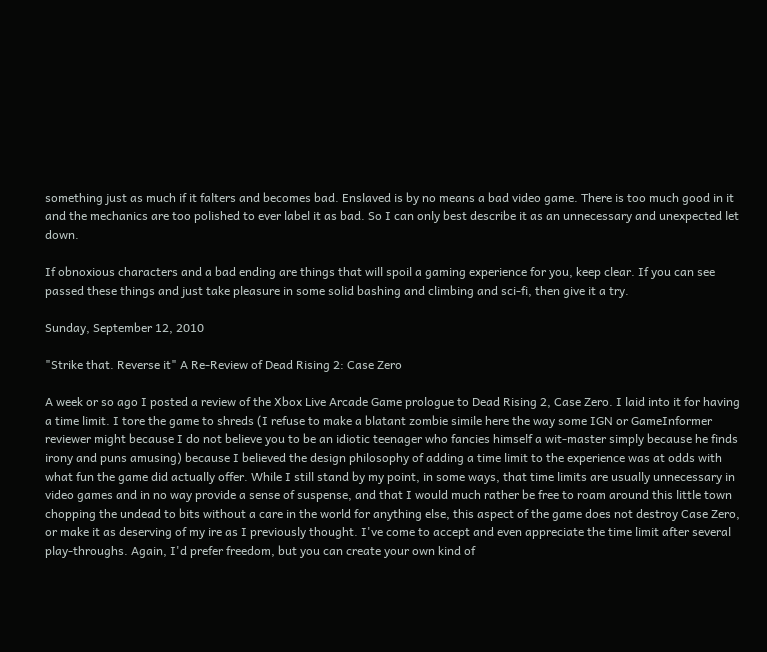something just as much if it falters and becomes bad. Enslaved is by no means a bad video game. There is too much good in it and the mechanics are too polished to ever label it as bad. So I can only best describe it as an unnecessary and unexpected let down.

If obnoxious characters and a bad ending are things that will spoil a gaming experience for you, keep clear. If you can see passed these things and just take pleasure in some solid bashing and climbing and sci-fi, then give it a try.

Sunday, September 12, 2010

"Strike that. Reverse it" A Re-Review of Dead Rising 2: Case Zero

A week or so ago I posted a review of the Xbox Live Arcade Game prologue to Dead Rising 2, Case Zero. I laid into it for having a time limit. I tore the game to shreds (I refuse to make a blatant zombie simile here the way some IGN or GameInformer reviewer might because I do not believe you to be an idiotic teenager who fancies himself a wit-master simply because he finds irony and puns amusing) because I believed the design philosophy of adding a time limit to the experience was at odds with what fun the game did actually offer. While I still stand by my point, in some ways, that time limits are usually unnecessary in video games and in no way provide a sense of suspense, and that I would much rather be free to roam around this little town chopping the undead to bits without a care in the world for anything else, this aspect of the game does not destroy Case Zero, or make it as deserving of my ire as I previously thought. I've come to accept and even appreciate the time limit after several play-throughs. Again, I'd prefer freedom, but you can create your own kind of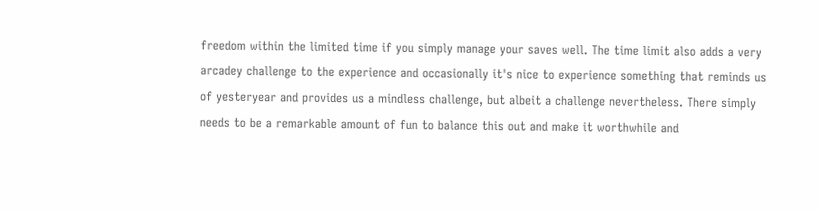freedom within the limited time if you simply manage your saves well. The time limit also adds a very arcadey challenge to the experience and occasionally it's nice to experience something that reminds us of yesteryear and provides us a mindless challenge, but albeit a challenge nevertheless. There simply needs to be a remarkable amount of fun to balance this out and make it worthwhile and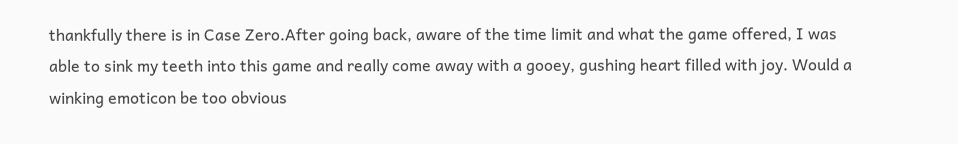thankfully there is in Case Zero.After going back, aware of the time limit and what the game offered, I was able to sink my teeth into this game and really come away with a gooey, gushing heart filled with joy. Would a winking emoticon be too obvious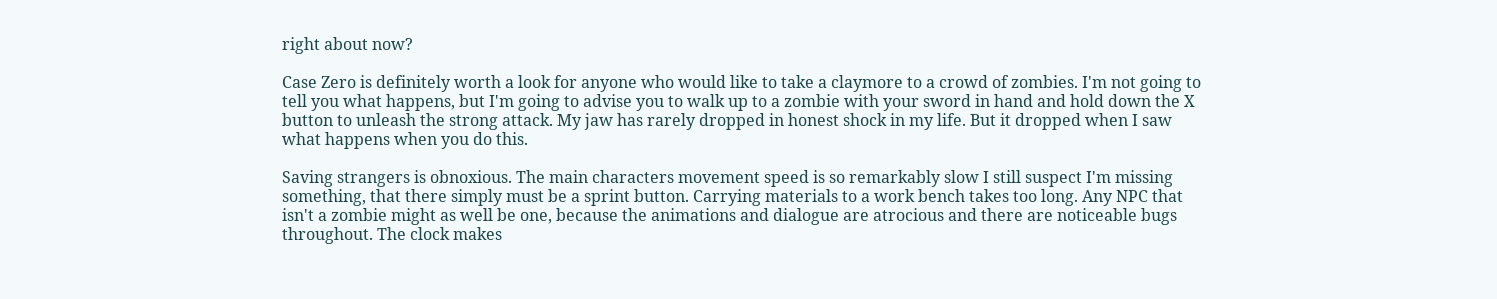right about now?

Case Zero is definitely worth a look for anyone who would like to take a claymore to a crowd of zombies. I'm not going to tell you what happens, but I'm going to advise you to walk up to a zombie with your sword in hand and hold down the X button to unleash the strong attack. My jaw has rarely dropped in honest shock in my life. But it dropped when I saw what happens when you do this.

Saving strangers is obnoxious. The main characters movement speed is so remarkably slow I still suspect I'm missing something, that there simply must be a sprint button. Carrying materials to a work bench takes too long. Any NPC that isn't a zombie might as well be one, because the animations and dialogue are atrocious and there are noticeable bugs throughout. The clock makes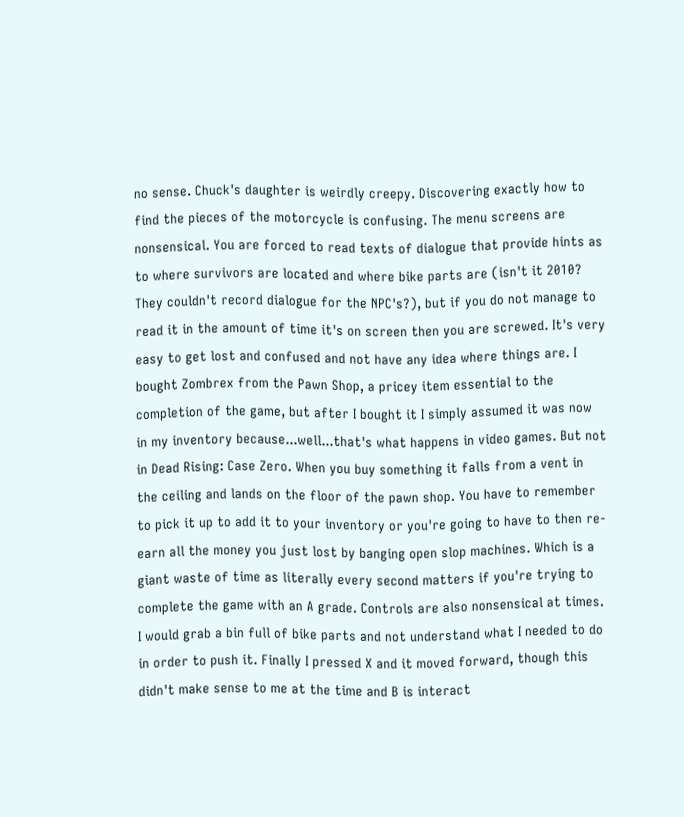no sense. Chuck's daughter is weirdly creepy. Discovering exactly how to find the pieces of the motorcycle is confusing. The menu screens are nonsensical. You are forced to read texts of dialogue that provide hints as to where survivors are located and where bike parts are (isn't it 2010? They couldn't record dialogue for the NPC's?), but if you do not manage to read it in the amount of time it's on screen then you are screwed. It's very easy to get lost and confused and not have any idea where things are. I bought Zombrex from the Pawn Shop, a pricey item essential to the completion of the game, but after I bought it I simply assumed it was now in my inventory because...well...that's what happens in video games. But not in Dead Rising: Case Zero. When you buy something it falls from a vent in the ceiling and lands on the floor of the pawn shop. You have to remember to pick it up to add it to your inventory or you're going to have to then re-earn all the money you just lost by banging open slop machines. Which is a giant waste of time as literally every second matters if you're trying to complete the game with an A grade. Controls are also nonsensical at times. I would grab a bin full of bike parts and not understand what I needed to do in order to push it. Finally I pressed X and it moved forward, though this didn't make sense to me at the time and B is interact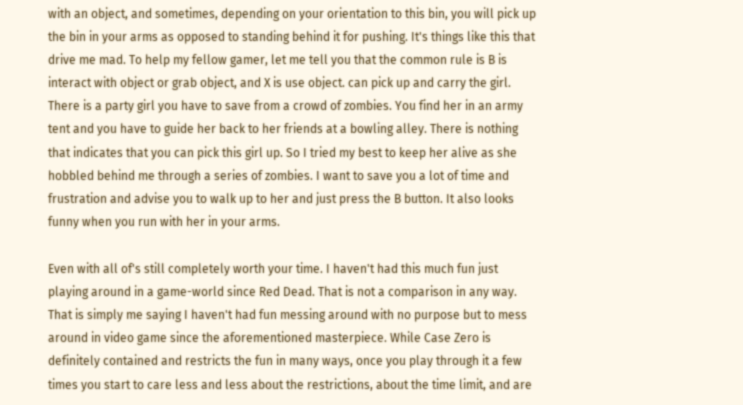with an object, and sometimes, depending on your orientation to this bin, you will pick up the bin in your arms as opposed to standing behind it for pushing. It's things like this that drive me mad. To help my fellow gamer, let me tell you that the common rule is B is interact with object or grab object, and X is use object. can pick up and carry the girl. There is a party girl you have to save from a crowd of zombies. You find her in an army tent and you have to guide her back to her friends at a bowling alley. There is nothing that indicates that you can pick this girl up. So I tried my best to keep her alive as she hobbled behind me through a series of zombies. I want to save you a lot of time and frustration and advise you to walk up to her and just press the B button. It also looks funny when you run with her in your arms.

Even with all of's still completely worth your time. I haven't had this much fun just playing around in a game-world since Red Dead. That is not a comparison in any way. That is simply me saying I haven't had fun messing around with no purpose but to mess around in video game since the aforementioned masterpiece. While Case Zero is definitely contained and restricts the fun in many ways, once you play through it a few times you start to care less and less about the restrictions, about the time limit, and are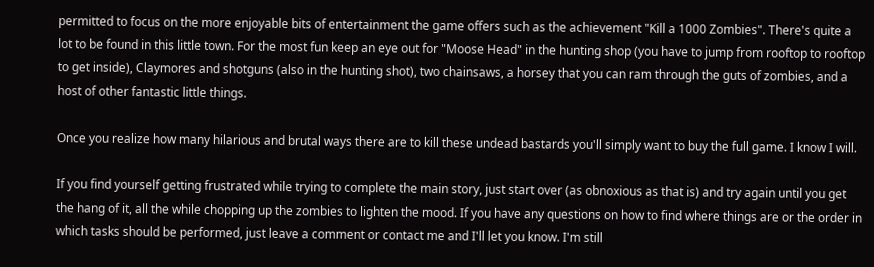permitted to focus on the more enjoyable bits of entertainment the game offers such as the achievement "Kill a 1000 Zombies". There's quite a lot to be found in this little town. For the most fun keep an eye out for "Moose Head" in the hunting shop (you have to jump from rooftop to rooftop to get inside), Claymores and shotguns (also in the hunting shot), two chainsaws, a horsey that you can ram through the guts of zombies, and a host of other fantastic little things.

Once you realize how many hilarious and brutal ways there are to kill these undead bastards you'll simply want to buy the full game. I know I will.

If you find yourself getting frustrated while trying to complete the main story, just start over (as obnoxious as that is) and try again until you get the hang of it, all the while chopping up the zombies to lighten the mood. If you have any questions on how to find where things are or the order in which tasks should be performed, just leave a comment or contact me and I'll let you know. I'm still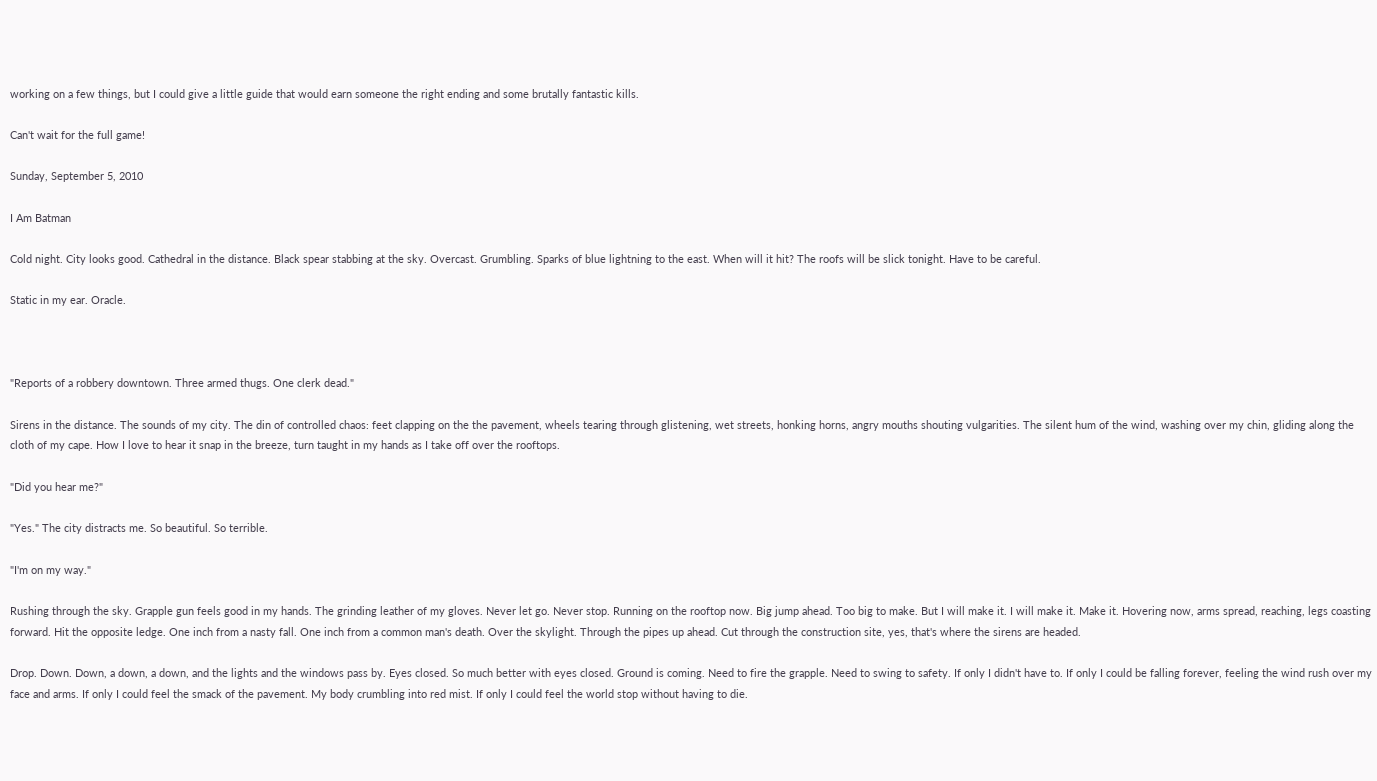working on a few things, but I could give a little guide that would earn someone the right ending and some brutally fantastic kills.

Can't wait for the full game!

Sunday, September 5, 2010

I Am Batman

Cold night. City looks good. Cathedral in the distance. Black spear stabbing at the sky. Overcast. Grumbling. Sparks of blue lightning to the east. When will it hit? The roofs will be slick tonight. Have to be careful.

Static in my ear. Oracle.



"Reports of a robbery downtown. Three armed thugs. One clerk dead."

Sirens in the distance. The sounds of my city. The din of controlled chaos: feet clapping on the the pavement, wheels tearing through glistening, wet streets, honking horns, angry mouths shouting vulgarities. The silent hum of the wind, washing over my chin, gliding along the cloth of my cape. How I love to hear it snap in the breeze, turn taught in my hands as I take off over the rooftops.

"Did you hear me?"

"Yes." The city distracts me. So beautiful. So terrible.

"I'm on my way."

Rushing through the sky. Grapple gun feels good in my hands. The grinding leather of my gloves. Never let go. Never stop. Running on the rooftop now. Big jump ahead. Too big to make. But I will make it. I will make it. Make it. Hovering now, arms spread, reaching, legs coasting forward. Hit the opposite ledge. One inch from a nasty fall. One inch from a common man's death. Over the skylight. Through the pipes up ahead. Cut through the construction site, yes, that's where the sirens are headed.

Drop. Down. Down, a down, a down, and the lights and the windows pass by. Eyes closed. So much better with eyes closed. Ground is coming. Need to fire the grapple. Need to swing to safety. If only I didn't have to. If only I could be falling forever, feeling the wind rush over my face and arms. If only I could feel the smack of the pavement. My body crumbling into red mist. If only I could feel the world stop without having to die.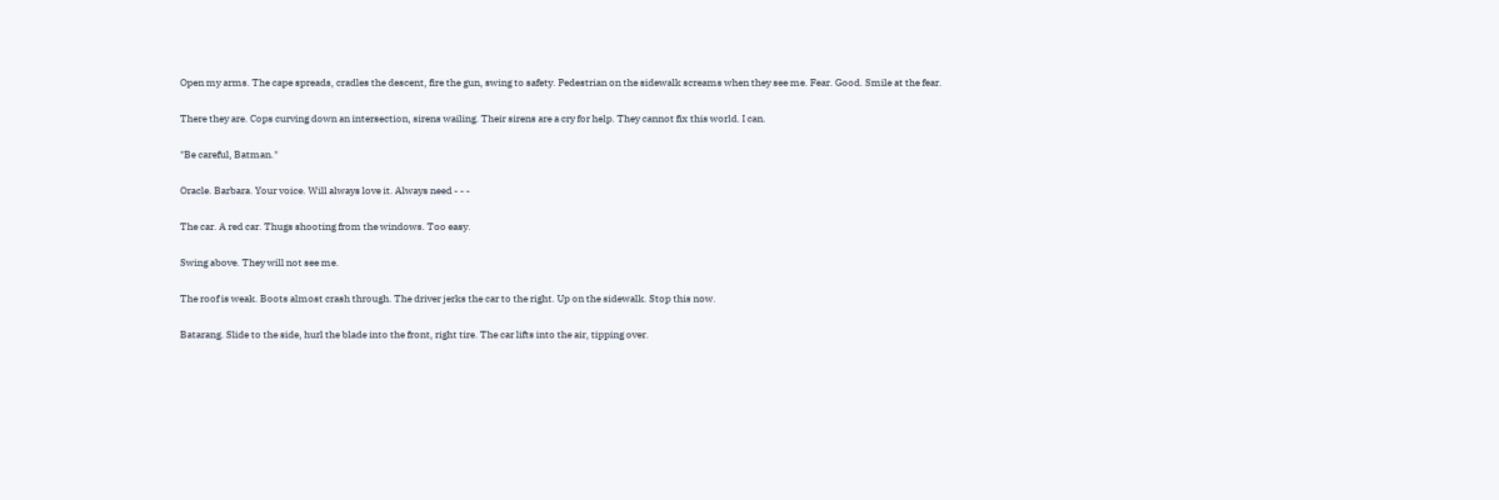Open my arms. The cape spreads, cradles the descent, fire the gun, swing to safety. Pedestrian on the sidewalk screams when they see me. Fear. Good. Smile at the fear.

There they are. Cops curving down an intersection, sirens wailing. Their sirens are a cry for help. They cannot fix this world. I can.

"Be careful, Batman."

Oracle. Barbara. Your voice. Will always love it. Always need - - -

The car. A red car. Thugs shooting from the windows. Too easy.

Swing above. They will not see me.

The roof is weak. Boots almost crash through. The driver jerks the car to the right. Up on the sidewalk. Stop this now.

Batarang. Slide to the side, hurl the blade into the front, right tire. The car lifts into the air, tipping over.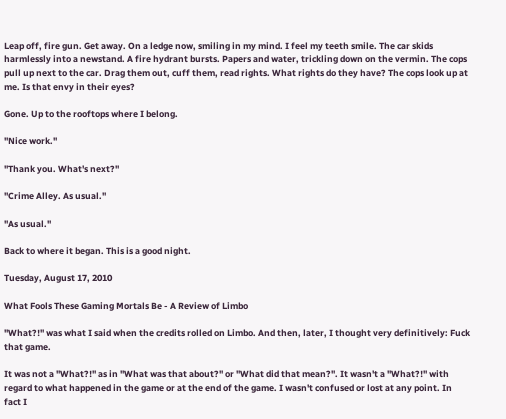Leap off, fire gun. Get away. On a ledge now, smiling in my mind. I feel my teeth smile. The car skids harmlessly into a newstand. A fire hydrant bursts. Papers and water, trickling down on the vermin. The cops pull up next to the car. Drag them out, cuff them, read rights. What rights do they have? The cops look up at me. Is that envy in their eyes?

Gone. Up to the rooftops where I belong.

"Nice work."

"Thank you. What's next?"

"Crime Alley. As usual."

"As usual."

Back to where it began. This is a good night.

Tuesday, August 17, 2010

What Fools These Gaming Mortals Be - A Review of Limbo

"What?!" was what I said when the credits rolled on Limbo. And then, later, I thought very definitively: Fuck that game.

It was not a "What?!" as in "What was that about?" or "What did that mean?". It wasn't a "What?!" with regard to what happened in the game or at the end of the game. I wasn't confused or lost at any point. In fact I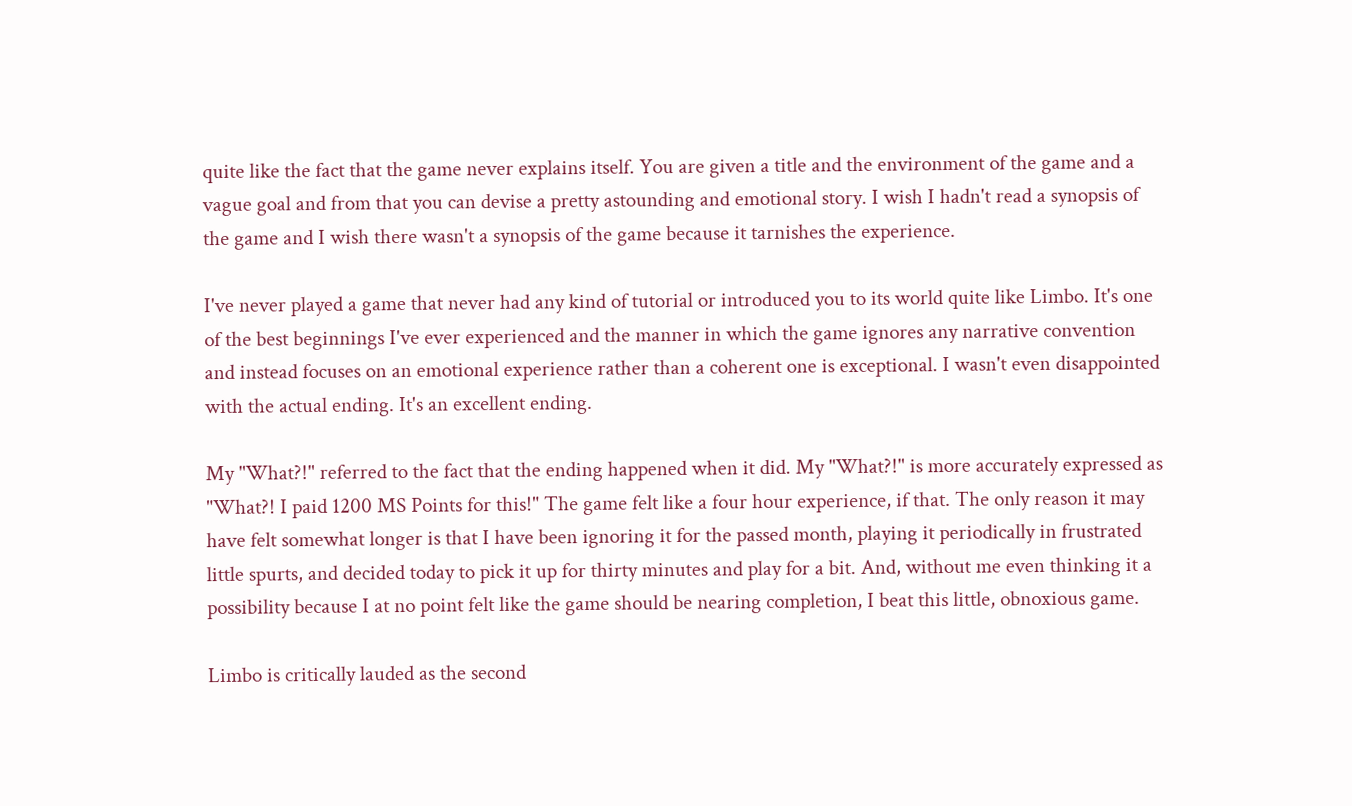quite like the fact that the game never explains itself. You are given a title and the environment of the game and a vague goal and from that you can devise a pretty astounding and emotional story. I wish I hadn't read a synopsis of the game and I wish there wasn't a synopsis of the game because it tarnishes the experience.

I've never played a game that never had any kind of tutorial or introduced you to its world quite like Limbo. It's one of the best beginnings I've ever experienced and the manner in which the game ignores any narrative convention and instead focuses on an emotional experience rather than a coherent one is exceptional. I wasn't even disappointed with the actual ending. It's an excellent ending.

My "What?!" referred to the fact that the ending happened when it did. My "What?!" is more accurately expressed as "What?! I paid 1200 MS Points for this!" The game felt like a four hour experience, if that. The only reason it may have felt somewhat longer is that I have been ignoring it for the passed month, playing it periodically in frustrated little spurts, and decided today to pick it up for thirty minutes and play for a bit. And, without me even thinking it a possibility because I at no point felt like the game should be nearing completion, I beat this little, obnoxious game.

Limbo is critically lauded as the second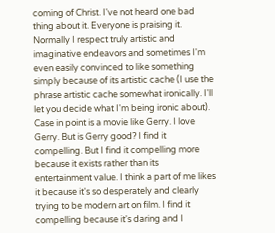coming of Christ. I've not heard one bad thing about it. Everyone is praising it. Normally I respect truly artistic and imaginative endeavors and sometimes I'm even easily convinced to like something simply because of its artistic cache (I use the phrase artistic cache somewhat ironically. I'll let you decide what I'm being ironic about). Case in point is a movie like Gerry. I love Gerry. But is Gerry good? I find it compelling. But I find it compelling more because it exists rather than its entertainment value. I think a part of me likes it because it's so desperately and clearly trying to be modern art on film. I find it compelling because it's daring and I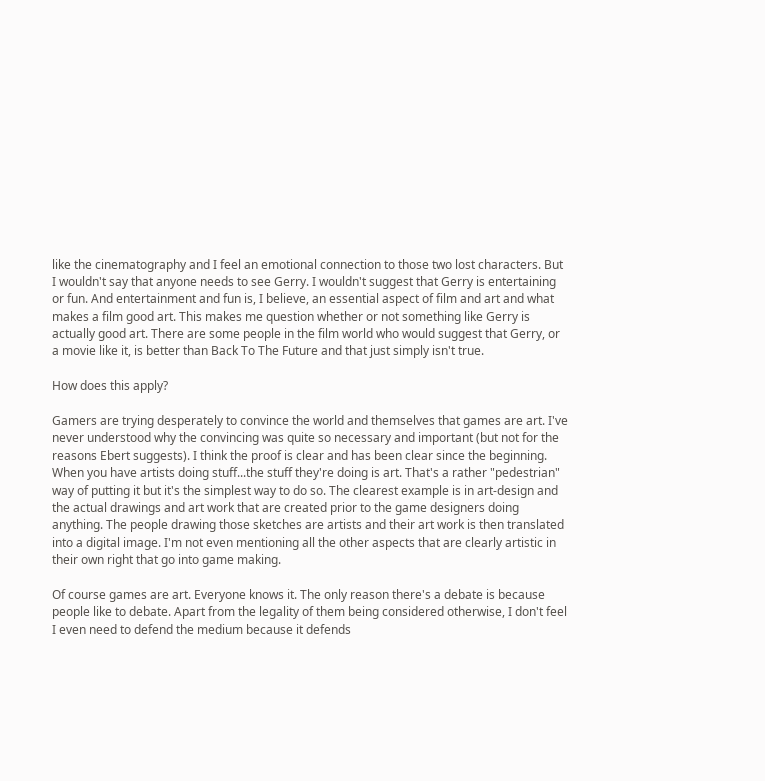like the cinematography and I feel an emotional connection to those two lost characters. But I wouldn't say that anyone needs to see Gerry. I wouldn't suggest that Gerry is entertaining or fun. And entertainment and fun is, I believe, an essential aspect of film and art and what makes a film good art. This makes me question whether or not something like Gerry is actually good art. There are some people in the film world who would suggest that Gerry, or a movie like it, is better than Back To The Future and that just simply isn't true.

How does this apply?

Gamers are trying desperately to convince the world and themselves that games are art. I've never understood why the convincing was quite so necessary and important (but not for the reasons Ebert suggests). I think the proof is clear and has been clear since the beginning. When you have artists doing stuff...the stuff they're doing is art. That's a rather "pedestrian" way of putting it but it's the simplest way to do so. The clearest example is in art-design and the actual drawings and art work that are created prior to the game designers doing anything. The people drawing those sketches are artists and their art work is then translated into a digital image. I'm not even mentioning all the other aspects that are clearly artistic in their own right that go into game making.

Of course games are art. Everyone knows it. The only reason there's a debate is because people like to debate. Apart from the legality of them being considered otherwise, I don't feel I even need to defend the medium because it defends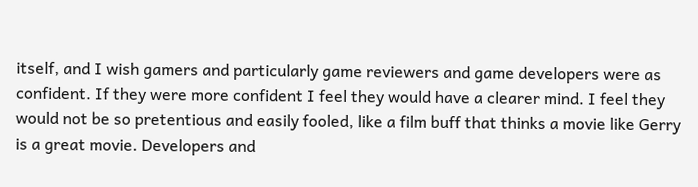itself, and I wish gamers and particularly game reviewers and game developers were as confident. If they were more confident I feel they would have a clearer mind. I feel they would not be so pretentious and easily fooled, like a film buff that thinks a movie like Gerry is a great movie. Developers and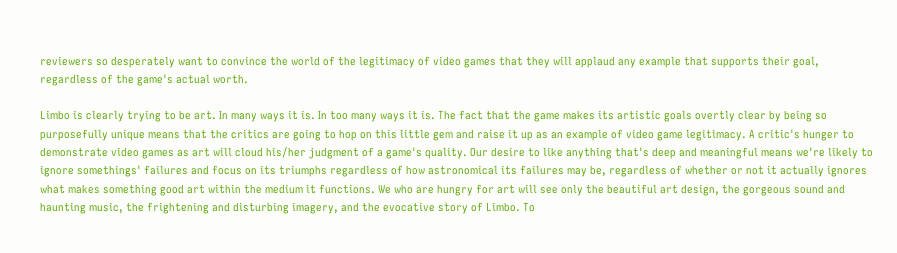reviewers so desperately want to convince the world of the legitimacy of video games that they will applaud any example that supports their goal, regardless of the game's actual worth.

Limbo is clearly trying to be art. In many ways it is. In too many ways it is. The fact that the game makes its artistic goals overtly clear by being so purposefully unique means that the critics are going to hop on this little gem and raise it up as an example of video game legitimacy. A critic's hunger to demonstrate video games as art will cloud his/her judgment of a game's quality. Our desire to like anything that's deep and meaningful means we're likely to ignore somethings' failures and focus on its triumphs regardless of how astronomical its failures may be, regardless of whether or not it actually ignores what makes something good art within the medium it functions. We who are hungry for art will see only the beautiful art design, the gorgeous sound and haunting music, the frightening and disturbing imagery, and the evocative story of Limbo. To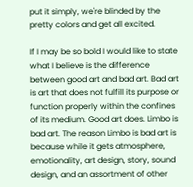put it simply, we're blinded by the pretty colors and get all excited.

If I may be so bold I would like to state what I believe is the difference between good art and bad art. Bad art is art that does not fulfill its purpose or function properly within the confines of its medium. Good art does. Limbo is bad art. The reason Limbo is bad art is because while it gets atmosphere, emotionality, art design, story, sound design, and an assortment of other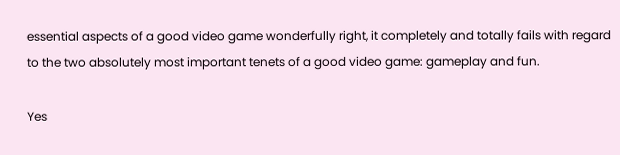essential aspects of a good video game wonderfully right, it completely and totally fails with regard to the two absolutely most important tenets of a good video game: gameplay and fun.

Yes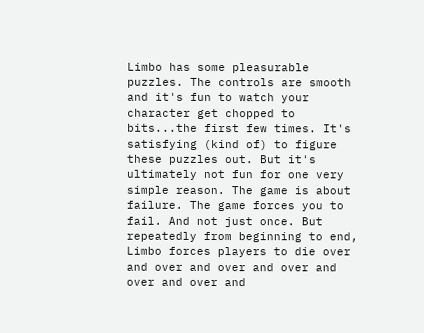Limbo has some pleasurable puzzles. The controls are smooth and it's fun to watch your character get chopped to bits...the first few times. It's satisfying (kind of) to figure these puzzles out. But it's ultimately not fun for one very simple reason. The game is about failure. The game forces you to fail. And not just once. But repeatedly from beginning to end, Limbo forces players to die over and over and over and over and over and over and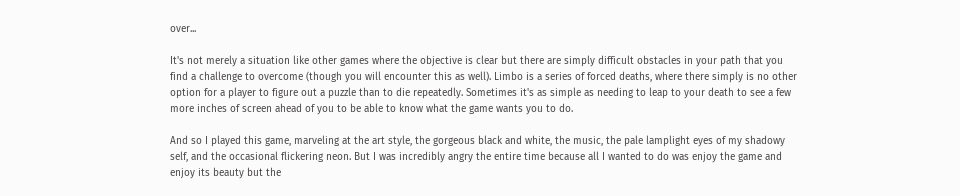over...

It's not merely a situation like other games where the objective is clear but there are simply difficult obstacles in your path that you find a challenge to overcome (though you will encounter this as well). Limbo is a series of forced deaths, where there simply is no other option for a player to figure out a puzzle than to die repeatedly. Sometimes it's as simple as needing to leap to your death to see a few more inches of screen ahead of you to be able to know what the game wants you to do.

And so I played this game, marveling at the art style, the gorgeous black and white, the music, the pale lamplight eyes of my shadowy self, and the occasional flickering neon. But I was incredibly angry the entire time because all I wanted to do was enjoy the game and enjoy its beauty but the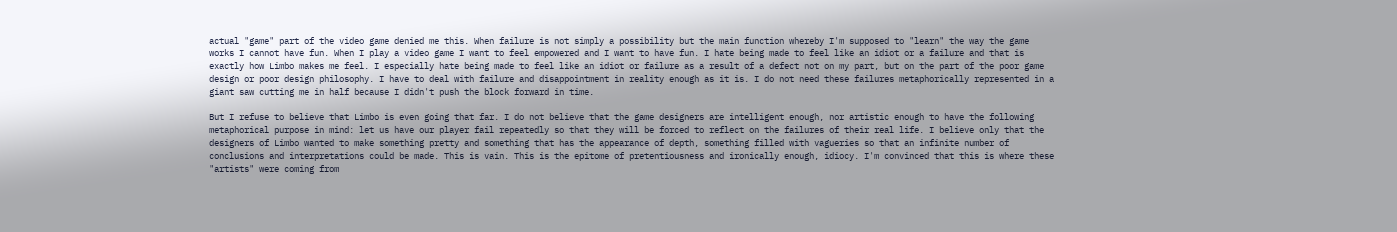actual "game" part of the video game denied me this. When failure is not simply a possibility but the main function whereby I'm supposed to "learn" the way the game works I cannot have fun. When I play a video game I want to feel empowered and I want to have fun. I hate being made to feel like an idiot or a failure and that is exactly how Limbo makes me feel. I especially hate being made to feel like an idiot or failure as a result of a defect not on my part, but on the part of the poor game design or poor design philosophy. I have to deal with failure and disappointment in reality enough as it is. I do not need these failures metaphorically represented in a giant saw cutting me in half because I didn't push the block forward in time.

But I refuse to believe that Limbo is even going that far. I do not believe that the game designers are intelligent enough, nor artistic enough to have the following metaphorical purpose in mind: let us have our player fail repeatedly so that they will be forced to reflect on the failures of their real life. I believe only that the designers of Limbo wanted to make something pretty and something that has the appearance of depth, something filled with vagueries so that an infinite number of conclusions and interpretations could be made. This is vain. This is the epitome of pretentiousness and ironically enough, idiocy. I'm convinced that this is where these "artists" were coming from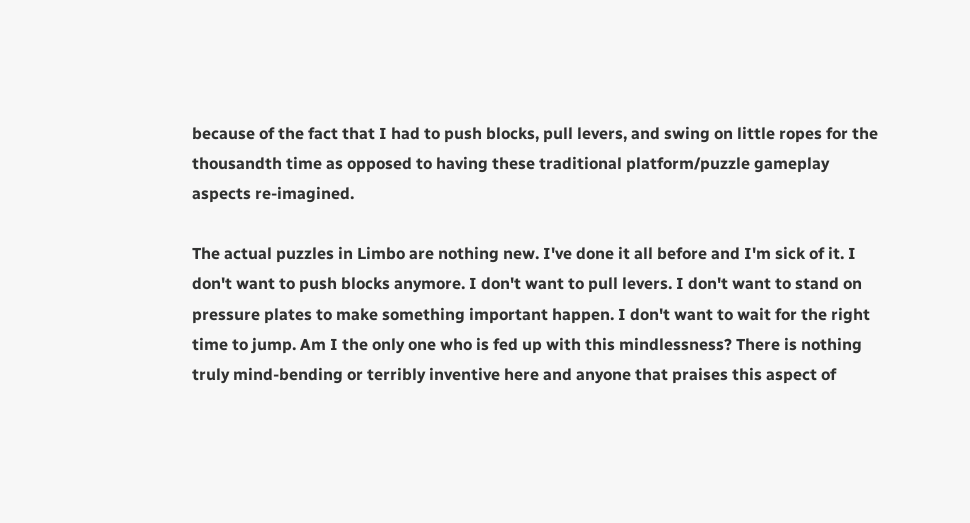because of the fact that I had to push blocks, pull levers, and swing on little ropes for the thousandth time as opposed to having these traditional platform/puzzle gameplay aspects re-imagined.

The actual puzzles in Limbo are nothing new. I've done it all before and I'm sick of it. I don't want to push blocks anymore. I don't want to pull levers. I don't want to stand on pressure plates to make something important happen. I don't want to wait for the right time to jump. Am I the only one who is fed up with this mindlessness? There is nothing truly mind-bending or terribly inventive here and anyone that praises this aspect of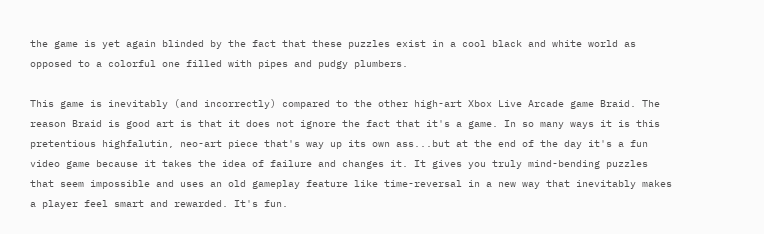the game is yet again blinded by the fact that these puzzles exist in a cool black and white world as opposed to a colorful one filled with pipes and pudgy plumbers.

This game is inevitably (and incorrectly) compared to the other high-art Xbox Live Arcade game Braid. The reason Braid is good art is that it does not ignore the fact that it's a game. In so many ways it is this pretentious highfalutin, neo-art piece that's way up its own ass...but at the end of the day it's a fun video game because it takes the idea of failure and changes it. It gives you truly mind-bending puzzles that seem impossible and uses an old gameplay feature like time-reversal in a new way that inevitably makes a player feel smart and rewarded. It's fun.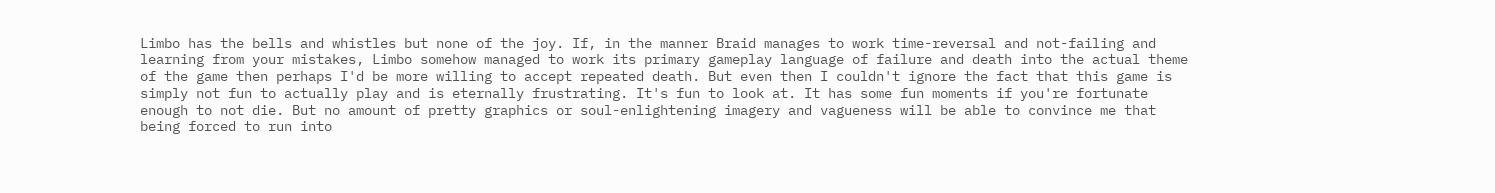Limbo has the bells and whistles but none of the joy. If, in the manner Braid manages to work time-reversal and not-failing and learning from your mistakes, Limbo somehow managed to work its primary gameplay language of failure and death into the actual theme of the game then perhaps I'd be more willing to accept repeated death. But even then I couldn't ignore the fact that this game is simply not fun to actually play and is eternally frustrating. It's fun to look at. It has some fun moments if you're fortunate enough to not die. But no amount of pretty graphics or soul-enlightening imagery and vagueness will be able to convince me that being forced to run into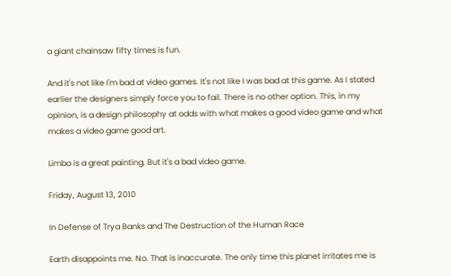a giant chainsaw fifty times is fun.

And it's not like I'm bad at video games. It's not like I was bad at this game. As I stated earlier the designers simply force you to fail. There is no other option. This, in my opinion, is a design philosophy at odds with what makes a good video game and what makes a video game good art.

Limbo is a great painting. But it's a bad video game.

Friday, August 13, 2010

In Defense of Trya Banks and The Destruction of the Human Race

Earth disappoints me. No. That is inaccurate. The only time this planet irritates me is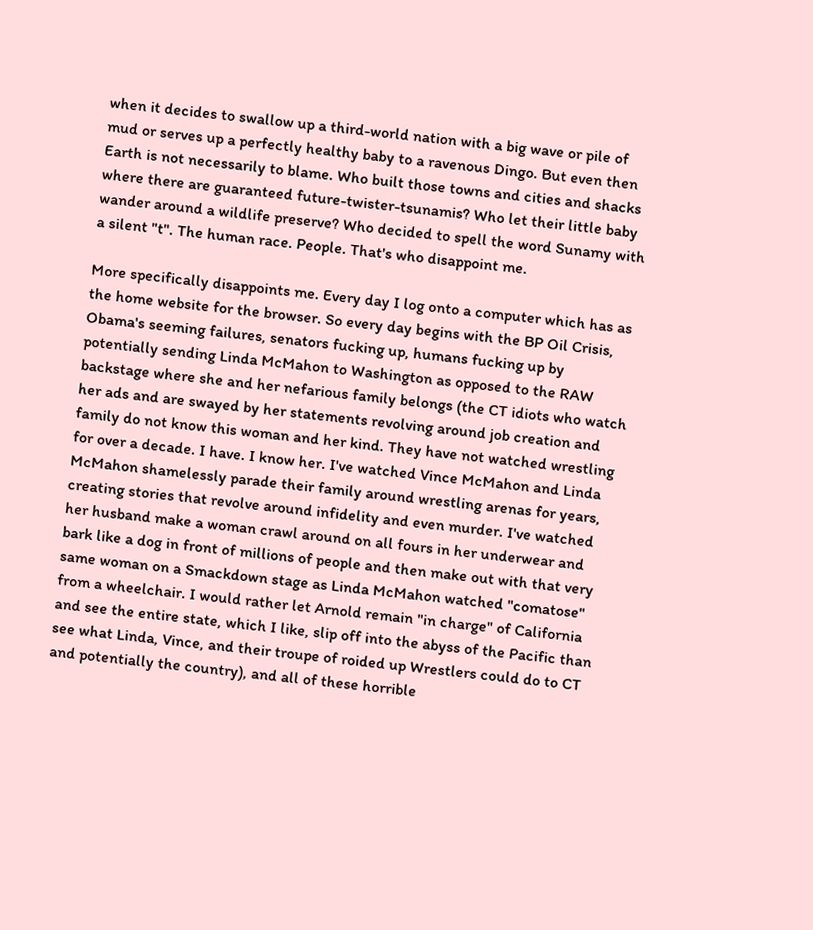when it decides to swallow up a third-world nation with a big wave or pile of mud or serves up a perfectly healthy baby to a ravenous Dingo. But even then Earth is not necessarily to blame. Who built those towns and cities and shacks where there are guaranteed future-twister-tsunamis? Who let their little baby wander around a wildlife preserve? Who decided to spell the word Sunamy with a silent "t". The human race. People. That's who disappoint me.

More specifically disappoints me. Every day I log onto a computer which has as the home website for the browser. So every day begins with the BP Oil Crisis, Obama's seeming failures, senators fucking up, humans fucking up by potentially sending Linda McMahon to Washington as opposed to the RAW backstage where she and her nefarious family belongs (the CT idiots who watch her ads and are swayed by her statements revolving around job creation and family do not know this woman and her kind. They have not watched wrestling for over a decade. I have. I know her. I've watched Vince McMahon and Linda McMahon shamelessly parade their family around wrestling arenas for years, creating stories that revolve around infidelity and even murder. I've watched her husband make a woman crawl around on all fours in her underwear and bark like a dog in front of millions of people and then make out with that very same woman on a Smackdown stage as Linda McMahon watched "comatose" from a wheelchair. I would rather let Arnold remain "in charge" of California and see the entire state, which I like, slip off into the abyss of the Pacific than see what Linda, Vince, and their troupe of roided up Wrestlers could do to CT and potentially the country), and all of these horrible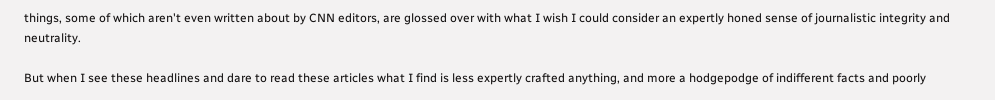things, some of which aren't even written about by CNN editors, are glossed over with what I wish I could consider an expertly honed sense of journalistic integrity and neutrality.

But when I see these headlines and dare to read these articles what I find is less expertly crafted anything, and more a hodgepodge of indifferent facts and poorly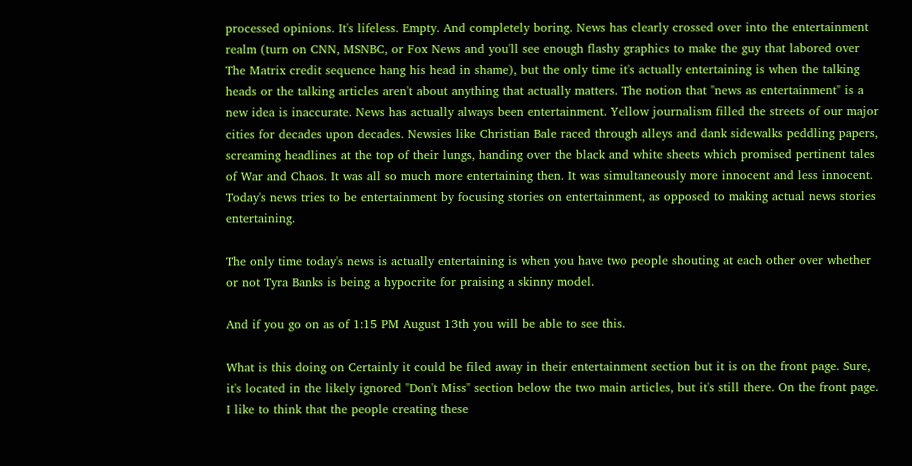processed opinions. It's lifeless. Empty. And completely boring. News has clearly crossed over into the entertainment realm (turn on CNN, MSNBC, or Fox News and you'll see enough flashy graphics to make the guy that labored over The Matrix credit sequence hang his head in shame), but the only time it's actually entertaining is when the talking heads or the talking articles aren't about anything that actually matters. The notion that "news as entertainment" is a new idea is inaccurate. News has actually always been entertainment. Yellow journalism filled the streets of our major cities for decades upon decades. Newsies like Christian Bale raced through alleys and dank sidewalks peddling papers, screaming headlines at the top of their lungs, handing over the black and white sheets which promised pertinent tales of War and Chaos. It was all so much more entertaining then. It was simultaneously more innocent and less innocent. Today's news tries to be entertainment by focusing stories on entertainment, as opposed to making actual news stories entertaining.

The only time today's news is actually entertaining is when you have two people shouting at each other over whether or not Tyra Banks is being a hypocrite for praising a skinny model.

And if you go on as of 1:15 PM August 13th you will be able to see this.

What is this doing on Certainly it could be filed away in their entertainment section but it is on the front page. Sure, it's located in the likely ignored "Don't Miss" section below the two main articles, but it's still there. On the front page. I like to think that the people creating these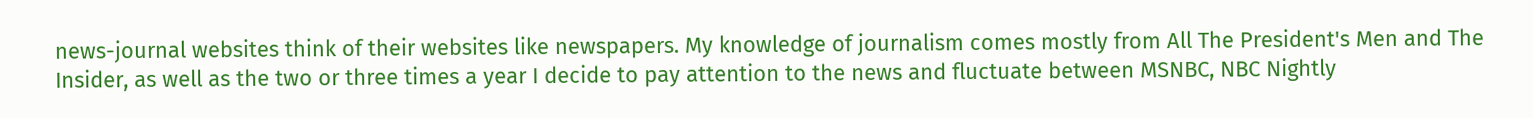news-journal websites think of their websites like newspapers. My knowledge of journalism comes mostly from All The President's Men and The Insider, as well as the two or three times a year I decide to pay attention to the news and fluctuate between MSNBC, NBC Nightly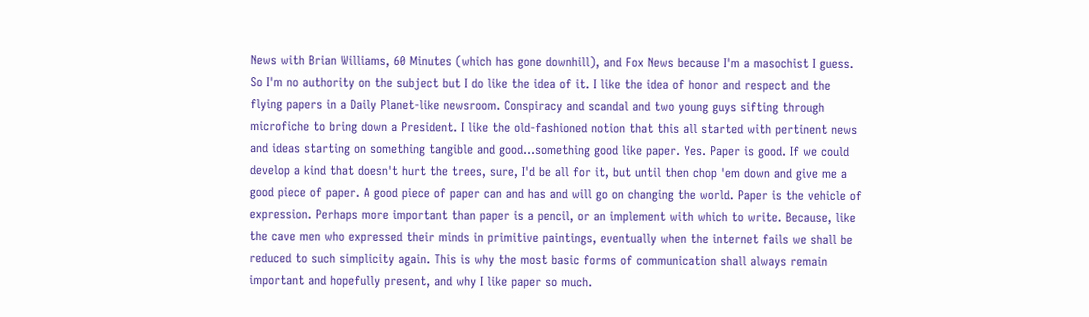News with Brian Williams, 60 Minutes (which has gone downhill), and Fox News because I'm a masochist I guess. So I'm no authority on the subject but I do like the idea of it. I like the idea of honor and respect and the flying papers in a Daily Planet-like newsroom. Conspiracy and scandal and two young guys sifting through microfiche to bring down a President. I like the old-fashioned notion that this all started with pertinent news and ideas starting on something tangible and good...something good like paper. Yes. Paper is good. If we could develop a kind that doesn't hurt the trees, sure, I'd be all for it, but until then chop 'em down and give me a good piece of paper. A good piece of paper can and has and will go on changing the world. Paper is the vehicle of expression. Perhaps more important than paper is a pencil, or an implement with which to write. Because, like the cave men who expressed their minds in primitive paintings, eventually when the internet fails we shall be reduced to such simplicity again. This is why the most basic forms of communication shall always remain important and hopefully present, and why I like paper so much.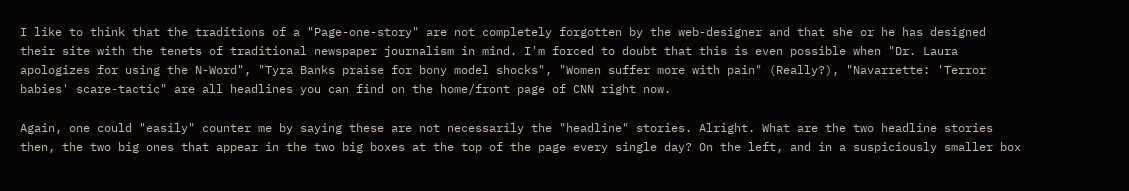I like to think that the traditions of a "Page-one-story" are not completely forgotten by the web-designer and that she or he has designed their site with the tenets of traditional newspaper journalism in mind. I'm forced to doubt that this is even possible when "Dr. Laura apologizes for using the N-Word", "Tyra Banks praise for bony model shocks", "Women suffer more with pain" (Really?), "Navarrette: 'Terror babies' scare-tactic" are all headlines you can find on the home/front page of CNN right now.

Again, one could "easily" counter me by saying these are not necessarily the "headline" stories. Alright. What are the two headline stories then, the two big ones that appear in the two big boxes at the top of the page every single day? On the left, and in a suspiciously smaller box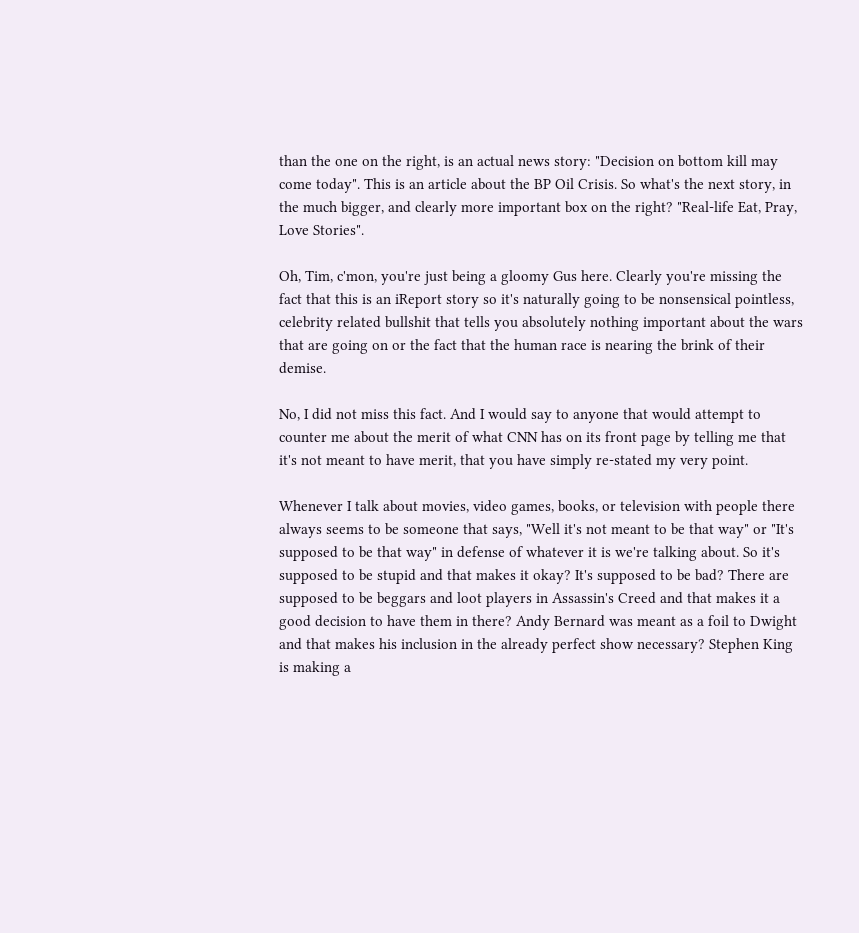than the one on the right, is an actual news story: "Decision on bottom kill may come today". This is an article about the BP Oil Crisis. So what's the next story, in the much bigger, and clearly more important box on the right? "Real-life Eat, Pray, Love Stories".

Oh, Tim, c'mon, you're just being a gloomy Gus here. Clearly you're missing the fact that this is an iReport story so it's naturally going to be nonsensical pointless, celebrity related bullshit that tells you absolutely nothing important about the wars that are going on or the fact that the human race is nearing the brink of their demise.

No, I did not miss this fact. And I would say to anyone that would attempt to counter me about the merit of what CNN has on its front page by telling me that it's not meant to have merit, that you have simply re-stated my very point.

Whenever I talk about movies, video games, books, or television with people there always seems to be someone that says, "Well it's not meant to be that way" or "It's supposed to be that way" in defense of whatever it is we're talking about. So it's supposed to be stupid and that makes it okay? It's supposed to be bad? There are supposed to be beggars and loot players in Assassin's Creed and that makes it a good decision to have them in there? Andy Bernard was meant as a foil to Dwight and that makes his inclusion in the already perfect show necessary? Stephen King is making a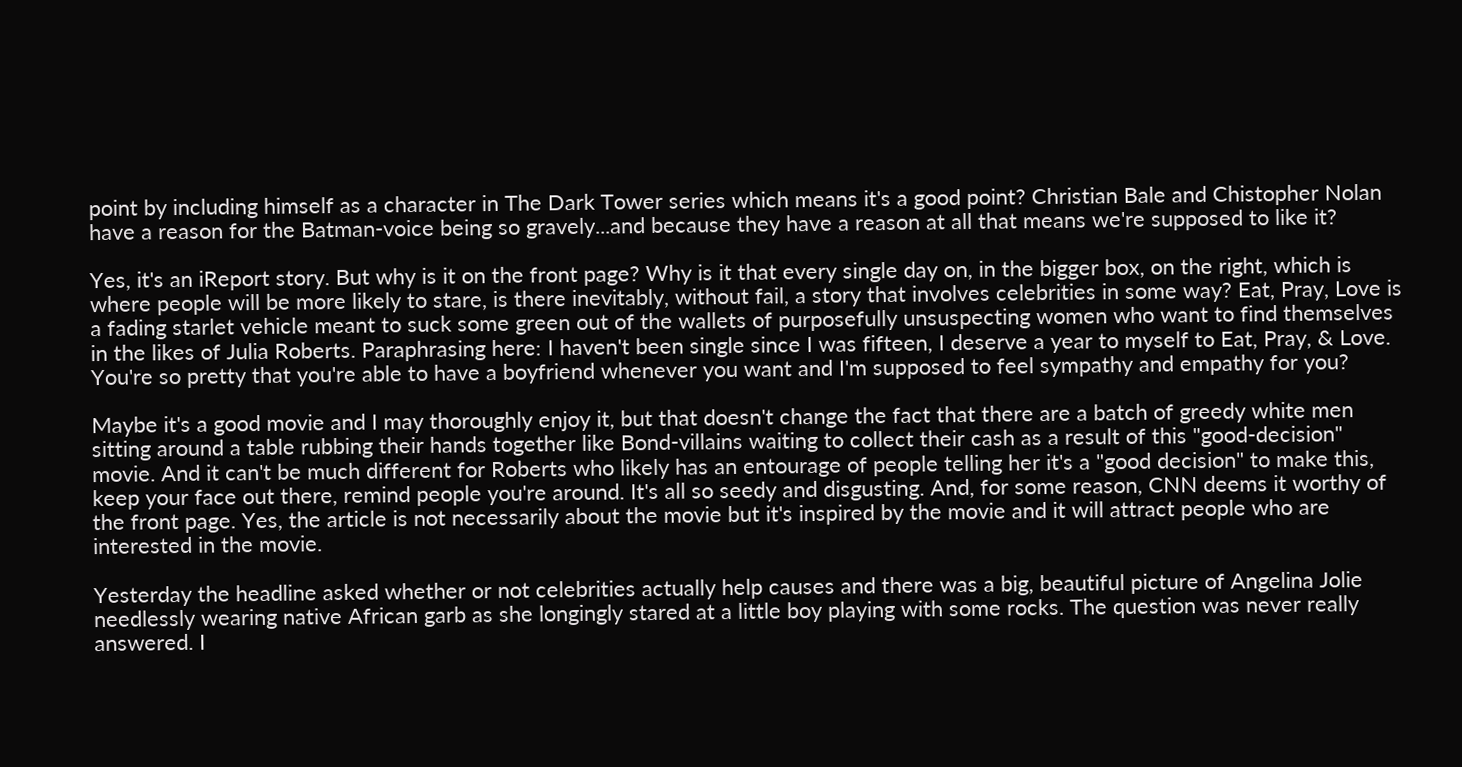point by including himself as a character in The Dark Tower series which means it's a good point? Christian Bale and Chistopher Nolan have a reason for the Batman-voice being so gravely...and because they have a reason at all that means we're supposed to like it?

Yes, it's an iReport story. But why is it on the front page? Why is it that every single day on, in the bigger box, on the right, which is where people will be more likely to stare, is there inevitably, without fail, a story that involves celebrities in some way? Eat, Pray, Love is a fading starlet vehicle meant to suck some green out of the wallets of purposefully unsuspecting women who want to find themselves in the likes of Julia Roberts. Paraphrasing here: I haven't been single since I was fifteen, I deserve a year to myself to Eat, Pray, & Love. You're so pretty that you're able to have a boyfriend whenever you want and I'm supposed to feel sympathy and empathy for you?

Maybe it's a good movie and I may thoroughly enjoy it, but that doesn't change the fact that there are a batch of greedy white men sitting around a table rubbing their hands together like Bond-villains waiting to collect their cash as a result of this "good-decision" movie. And it can't be much different for Roberts who likely has an entourage of people telling her it's a "good decision" to make this, keep your face out there, remind people you're around. It's all so seedy and disgusting. And, for some reason, CNN deems it worthy of the front page. Yes, the article is not necessarily about the movie but it's inspired by the movie and it will attract people who are interested in the movie.

Yesterday the headline asked whether or not celebrities actually help causes and there was a big, beautiful picture of Angelina Jolie needlessly wearing native African garb as she longingly stared at a little boy playing with some rocks. The question was never really answered. I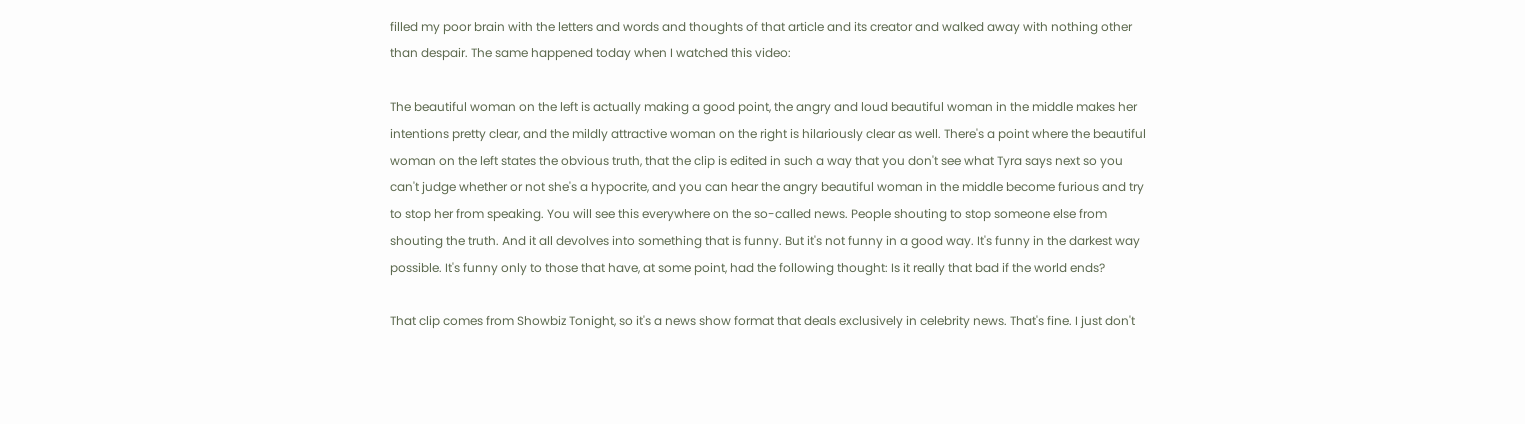filled my poor brain with the letters and words and thoughts of that article and its creator and walked away with nothing other than despair. The same happened today when I watched this video:

The beautiful woman on the left is actually making a good point, the angry and loud beautiful woman in the middle makes her intentions pretty clear, and the mildly attractive woman on the right is hilariously clear as well. There's a point where the beautiful woman on the left states the obvious truth, that the clip is edited in such a way that you don't see what Tyra says next so you can't judge whether or not she's a hypocrite, and you can hear the angry beautiful woman in the middle become furious and try to stop her from speaking. You will see this everywhere on the so-called news. People shouting to stop someone else from shouting the truth. And it all devolves into something that is funny. But it's not funny in a good way. It's funny in the darkest way possible. It's funny only to those that have, at some point, had the following thought: Is it really that bad if the world ends?

That clip comes from Showbiz Tonight, so it's a news show format that deals exclusively in celebrity news. That's fine. I just don't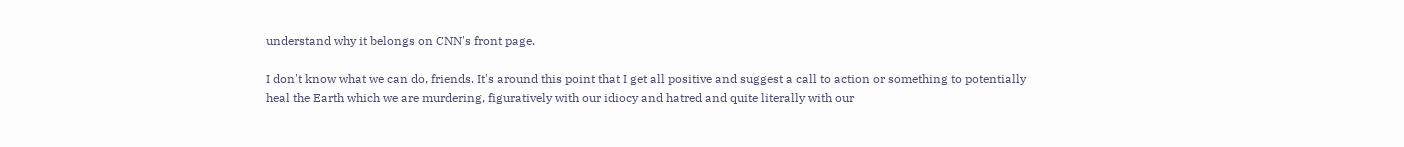understand why it belongs on CNN's front page.

I don't know what we can do, friends. It's around this point that I get all positive and suggest a call to action or something to potentially heal the Earth which we are murdering, figuratively with our idiocy and hatred and quite literally with our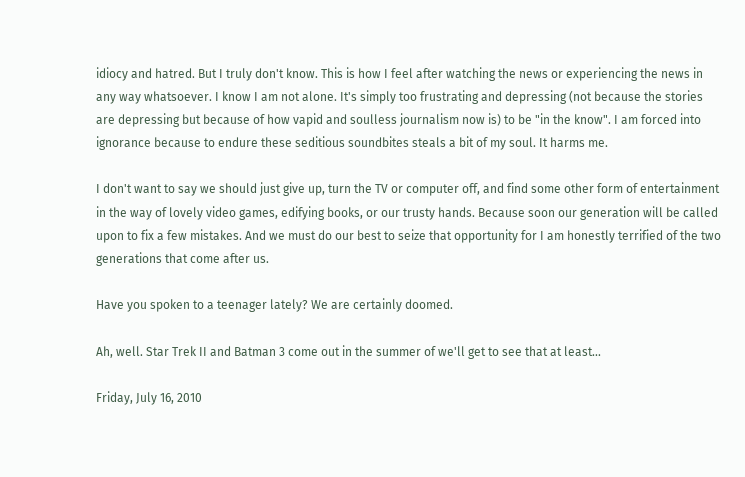idiocy and hatred. But I truly don't know. This is how I feel after watching the news or experiencing the news in any way whatsoever. I know I am not alone. It's simply too frustrating and depressing (not because the stories are depressing but because of how vapid and soulless journalism now is) to be "in the know". I am forced into ignorance because to endure these seditious soundbites steals a bit of my soul. It harms me.

I don't want to say we should just give up, turn the TV or computer off, and find some other form of entertainment in the way of lovely video games, edifying books, or our trusty hands. Because soon our generation will be called upon to fix a few mistakes. And we must do our best to seize that opportunity for I am honestly terrified of the two generations that come after us.

Have you spoken to a teenager lately? We are certainly doomed.

Ah, well. Star Trek II and Batman 3 come out in the summer of we'll get to see that at least...

Friday, July 16, 2010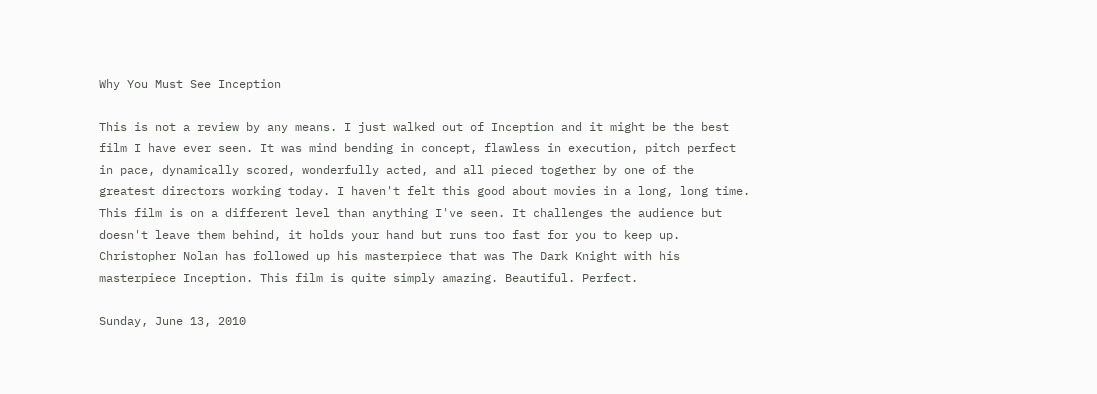Why You Must See Inception

This is not a review by any means. I just walked out of Inception and it might be the best film I have ever seen. It was mind bending in concept, flawless in execution, pitch perfect in pace, dynamically scored, wonderfully acted, and all pieced together by one of the greatest directors working today. I haven't felt this good about movies in a long, long time. This film is on a different level than anything I've seen. It challenges the audience but doesn't leave them behind, it holds your hand but runs too fast for you to keep up. Christopher Nolan has followed up his masterpiece that was The Dark Knight with his masterpiece Inception. This film is quite simply amazing. Beautiful. Perfect.

Sunday, June 13, 2010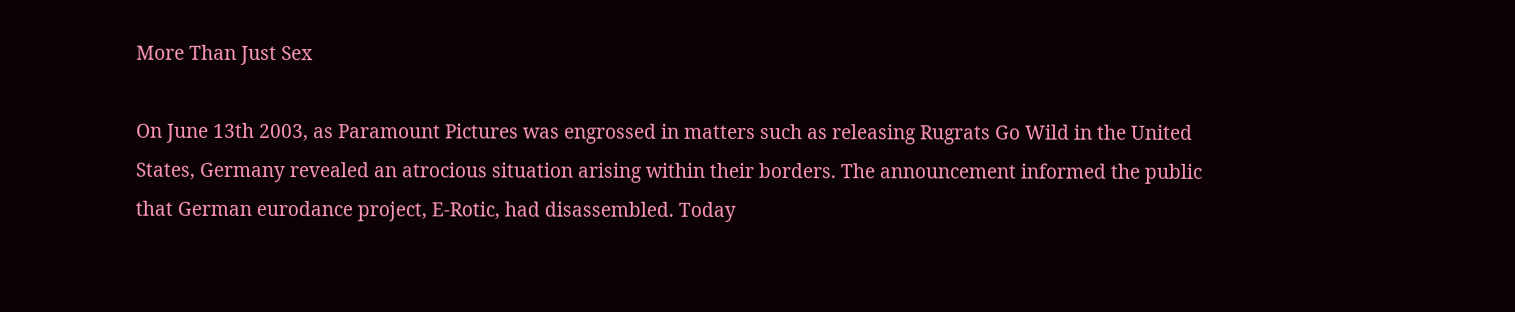More Than Just Sex

On June 13th 2003, as Paramount Pictures was engrossed in matters such as releasing Rugrats Go Wild in the United States, Germany revealed an atrocious situation arising within their borders. The announcement informed the public that German eurodance project, E-Rotic, had disassembled. Today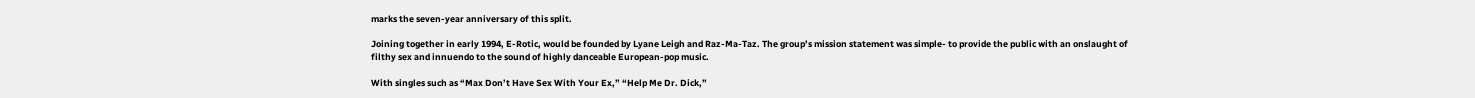marks the seven-year anniversary of this split.

Joining together in early 1994, E-Rotic, would be founded by Lyane Leigh and Raz-Ma-Taz. The group’s mission statement was simple- to provide the public with an onslaught of filthy sex and innuendo to the sound of highly danceable European-pop music.

With singles such as “Max Don’t Have Sex With Your Ex,” “Help Me Dr. Dick,”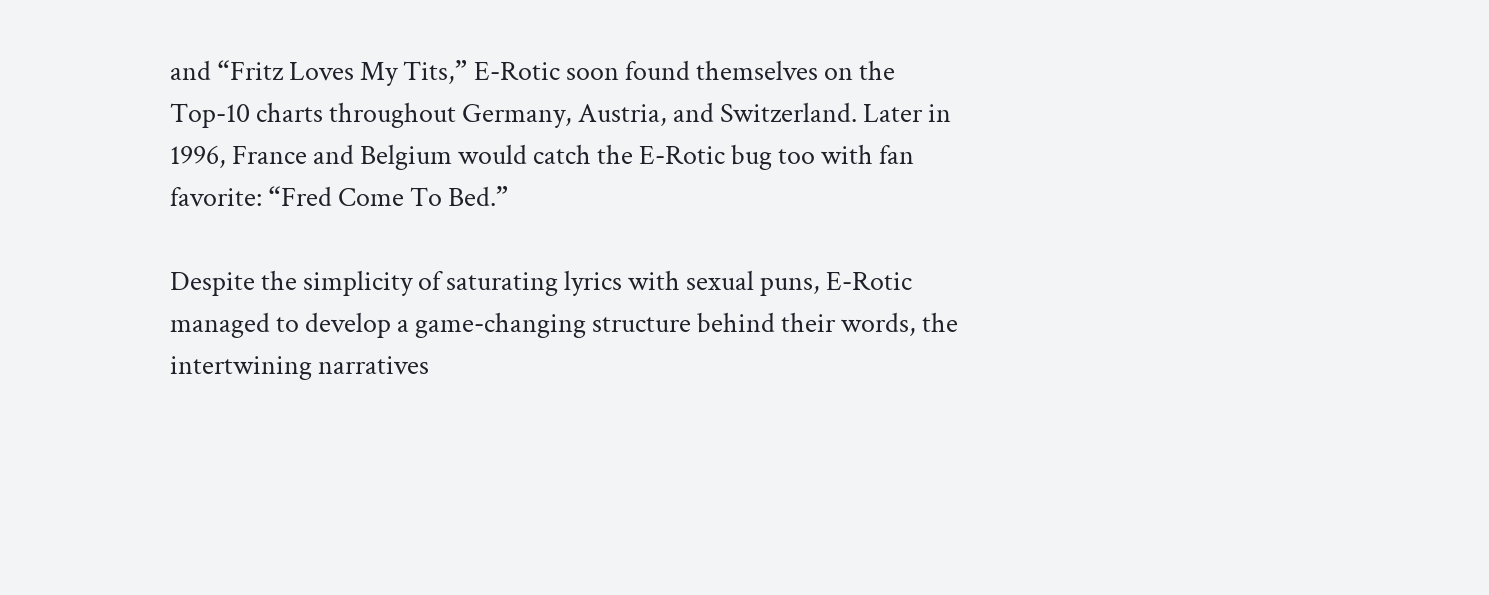and “Fritz Loves My Tits,” E-Rotic soon found themselves on the Top-10 charts throughout Germany, Austria, and Switzerland. Later in 1996, France and Belgium would catch the E-Rotic bug too with fan favorite: “Fred Come To Bed.”

Despite the simplicity of saturating lyrics with sexual puns, E-Rotic managed to develop a game-changing structure behind their words, the intertwining narratives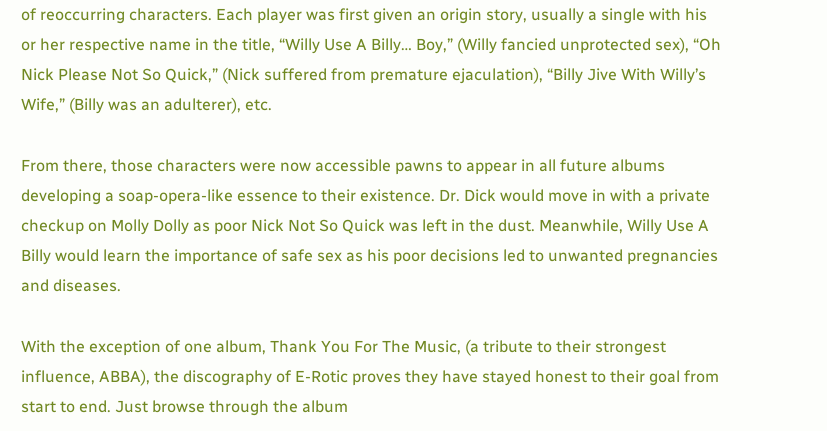of reoccurring characters. Each player was first given an origin story, usually a single with his or her respective name in the title, “Willy Use A Billy… Boy,” (Willy fancied unprotected sex), “Oh Nick Please Not So Quick,” (Nick suffered from premature ejaculation), “Billy Jive With Willy’s Wife,” (Billy was an adulterer), etc.

From there, those characters were now accessible pawns to appear in all future albums developing a soap-opera-like essence to their existence. Dr. Dick would move in with a private checkup on Molly Dolly as poor Nick Not So Quick was left in the dust. Meanwhile, Willy Use A Billy would learn the importance of safe sex as his poor decisions led to unwanted pregnancies and diseases.

With the exception of one album, Thank You For The Music, (a tribute to their strongest influence, ABBA), the discography of E-Rotic proves they have stayed honest to their goal from start to end. Just browse through the album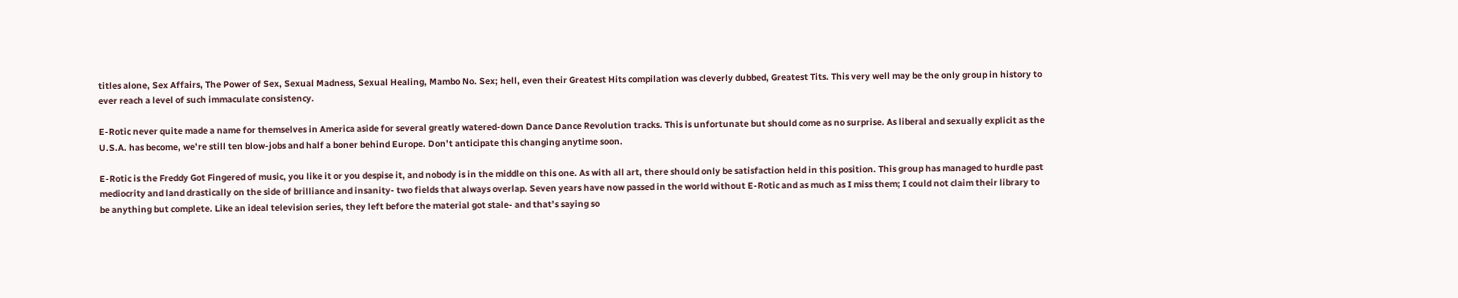titles alone, Sex Affairs, The Power of Sex, Sexual Madness, Sexual Healing, Mambo No. Sex; hell, even their Greatest Hits compilation was cleverly dubbed, Greatest Tits. This very well may be the only group in history to ever reach a level of such immaculate consistency.

E-Rotic never quite made a name for themselves in America aside for several greatly watered-down Dance Dance Revolution tracks. This is unfortunate but should come as no surprise. As liberal and sexually explicit as the U.S.A. has become, we’re still ten blow-jobs and half a boner behind Europe. Don’t anticipate this changing anytime soon.

E-Rotic is the Freddy Got Fingered of music, you like it or you despise it, and nobody is in the middle on this one. As with all art, there should only be satisfaction held in this position. This group has managed to hurdle past mediocrity and land drastically on the side of brilliance and insanity- two fields that always overlap. Seven years have now passed in the world without E-Rotic and as much as I miss them; I could not claim their library to be anything but complete. Like an ideal television series, they left before the material got stale- and that’s saying so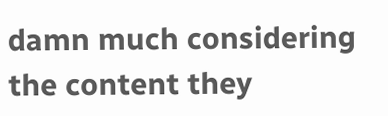damn much considering the content they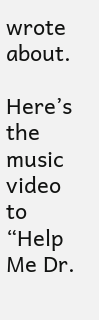wrote about.

Here’s the music video to “Help Me Dr.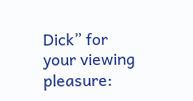Dick” for your viewing pleasure: